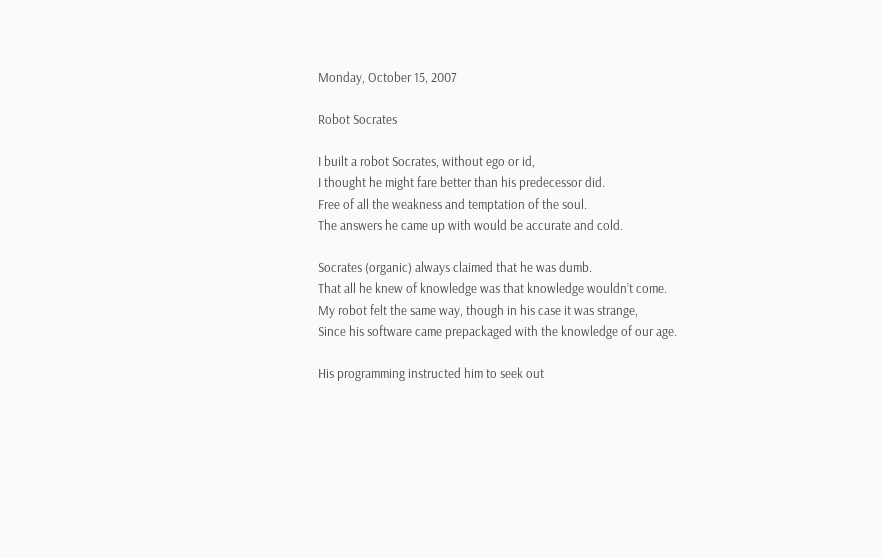Monday, October 15, 2007

Robot Socrates

I built a robot Socrates, without ego or id,
I thought he might fare better than his predecessor did.
Free of all the weakness and temptation of the soul.
The answers he came up with would be accurate and cold.

Socrates (organic) always claimed that he was dumb.
That all he knew of knowledge was that knowledge wouldn’t come.
My robot felt the same way, though in his case it was strange,
Since his software came prepackaged with the knowledge of our age.

His programming instructed him to seek out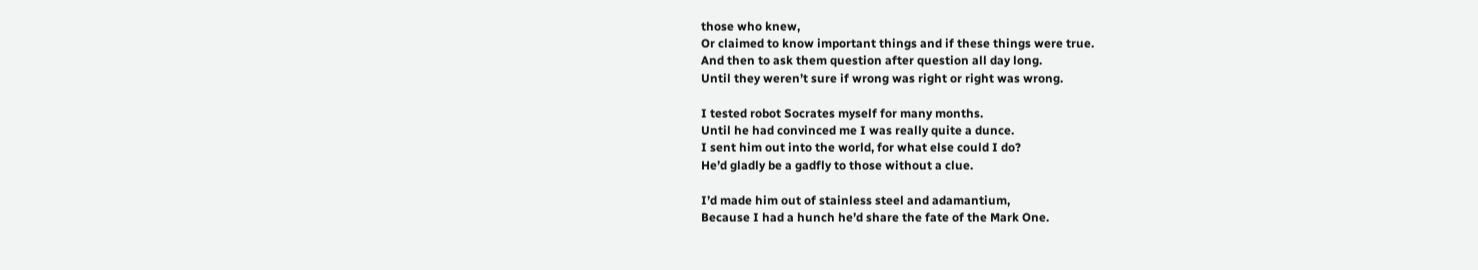those who knew,
Or claimed to know important things and if these things were true.
And then to ask them question after question all day long.
Until they weren’t sure if wrong was right or right was wrong.

I tested robot Socrates myself for many months.
Until he had convinced me I was really quite a dunce.
I sent him out into the world, for what else could I do?
He’d gladly be a gadfly to those without a clue.

I’d made him out of stainless steel and adamantium,
Because I had a hunch he’d share the fate of the Mark One.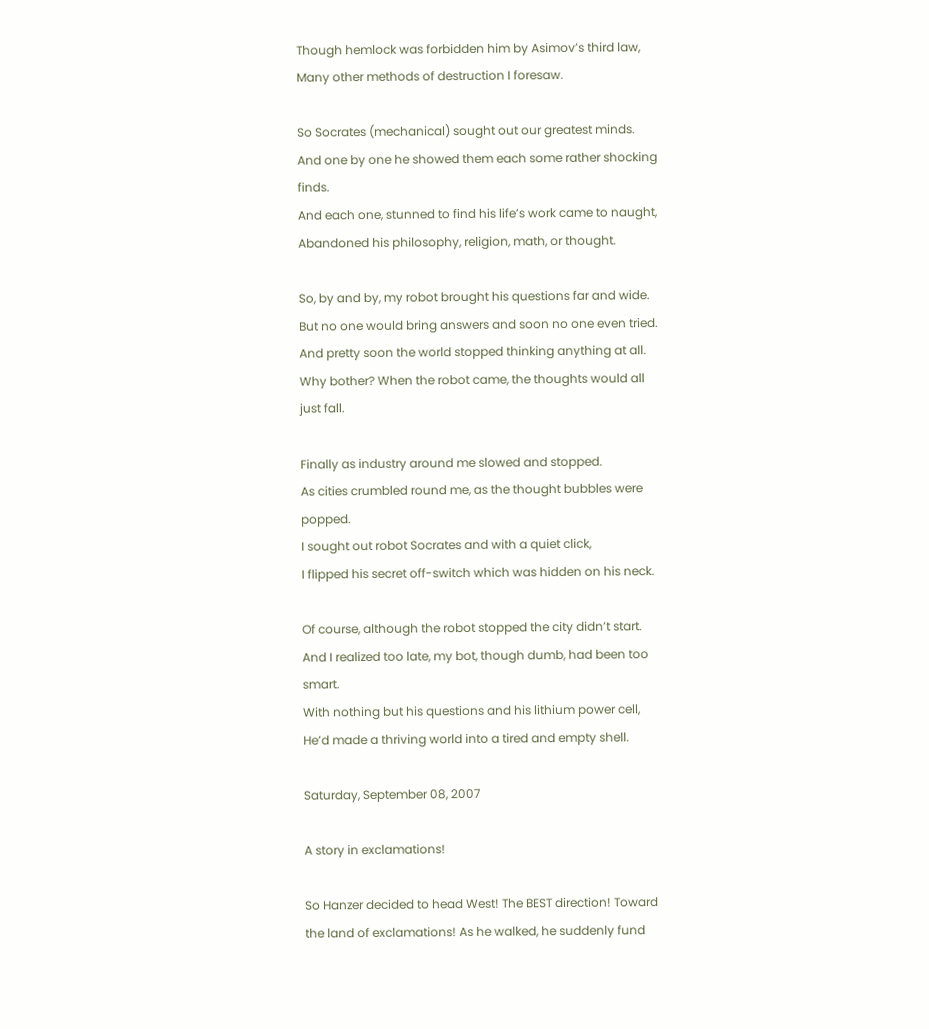Though hemlock was forbidden him by Asimov’s third law,
Many other methods of destruction I foresaw.

So Socrates (mechanical) sought out our greatest minds.
And one by one he showed them each some rather shocking finds.
And each one, stunned to find his life’s work came to naught,
Abandoned his philosophy, religion, math, or thought.

So, by and by, my robot brought his questions far and wide.
But no one would bring answers and soon no one even tried.
And pretty soon the world stopped thinking anything at all.
Why bother? When the robot came, the thoughts would all just fall.

Finally as industry around me slowed and stopped.
As cities crumbled round me, as the thought bubbles were popped.
I sought out robot Socrates and with a quiet click,
I flipped his secret off-switch which was hidden on his neck.

Of course, although the robot stopped the city didn’t start.
And I realized too late, my bot, though dumb, had been too smart.
With nothing but his questions and his lithium power cell,
He’d made a thriving world into a tired and empty shell.

Saturday, September 08, 2007

A story in exclamations!

So Hanzer decided to head West! The BEST direction! Toward the land of exclamations! As he walked, he suddenly fund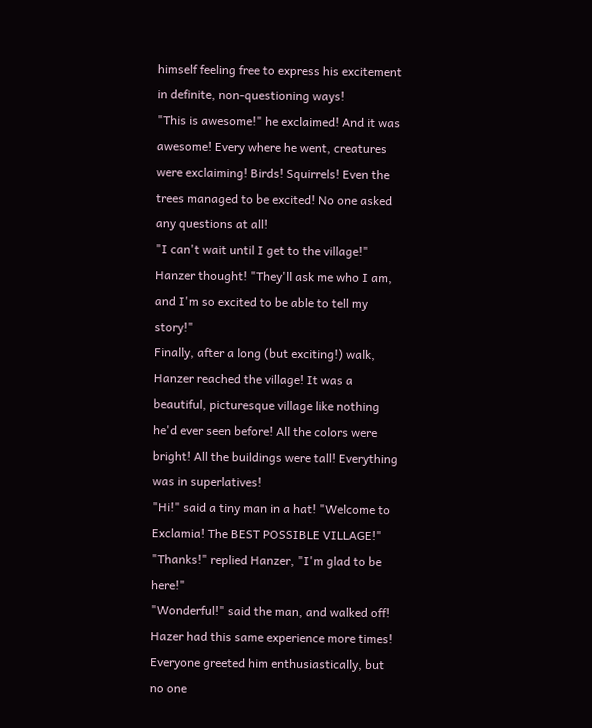himself feeling free to express his excitement in definite, non-questioning ways!
"This is awesome!" he exclaimed! And it was awesome! Every where he went, creatures were exclaiming! Birds! Squirrels! Even the trees managed to be excited! No one asked any questions at all!
"I can't wait until I get to the village!" Hanzer thought! "They'll ask me who I am, and I'm so excited to be able to tell my story!"
Finally, after a long (but exciting!) walk, Hanzer reached the village! It was a beautiful, picturesque village like nothing he'd ever seen before! All the colors were bright! All the buildings were tall! Everything was in superlatives!
"Hi!" said a tiny man in a hat! "Welcome to Exclamia! The BEST POSSIBLE VILLAGE!"
"Thanks!" replied Hanzer, "I'm glad to be here!"
"Wonderful!" said the man, and walked off!
Hazer had this same experience more times! Everyone greeted him enthusiastically, but no one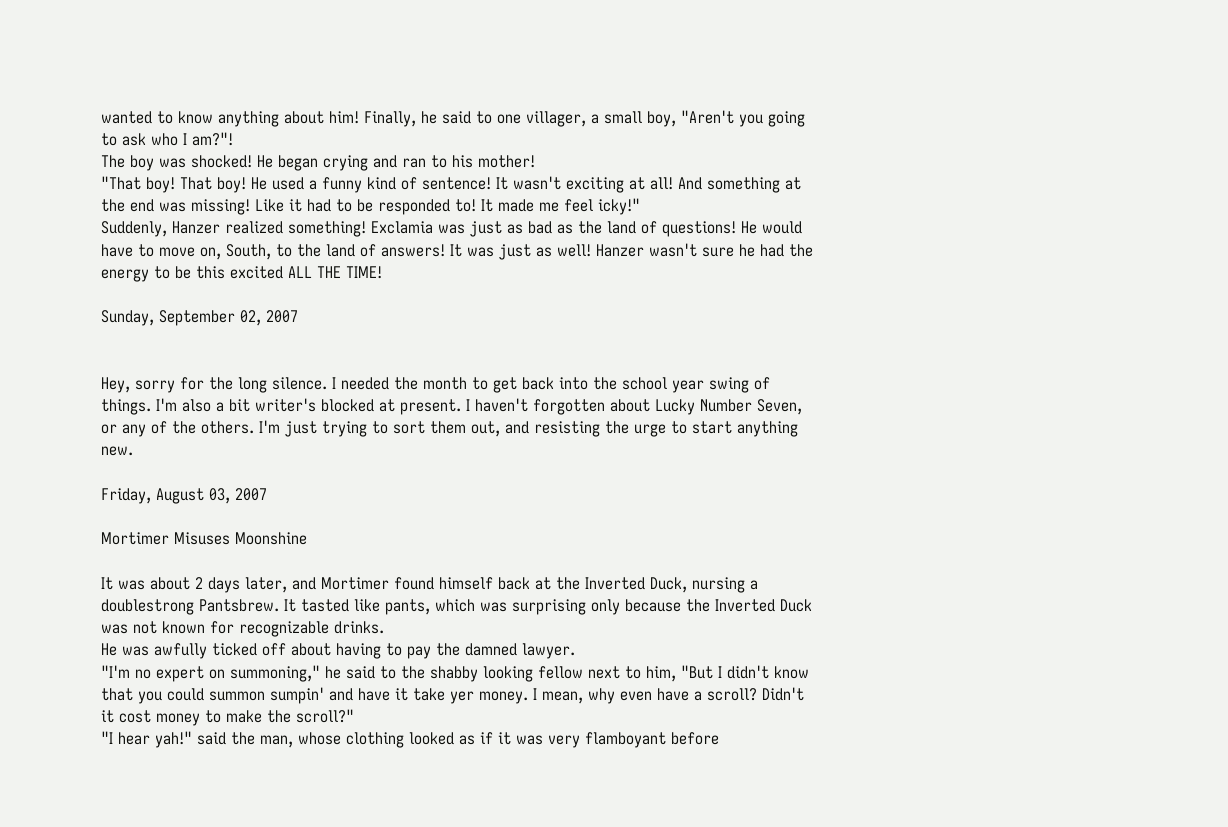wanted to know anything about him! Finally, he said to one villager, a small boy, "Aren't you going to ask who I am?"!
The boy was shocked! He began crying and ran to his mother!
"That boy! That boy! He used a funny kind of sentence! It wasn't exciting at all! And something at the end was missing! Like it had to be responded to! It made me feel icky!"
Suddenly, Hanzer realized something! Exclamia was just as bad as the land of questions! He would have to move on, South, to the land of answers! It was just as well! Hanzer wasn't sure he had the energy to be this excited ALL THE TIME!

Sunday, September 02, 2007


Hey, sorry for the long silence. I needed the month to get back into the school year swing of things. I'm also a bit writer's blocked at present. I haven't forgotten about Lucky Number Seven, or any of the others. I'm just trying to sort them out, and resisting the urge to start anything new.

Friday, August 03, 2007

Mortimer Misuses Moonshine

It was about 2 days later, and Mortimer found himself back at the Inverted Duck, nursing a doublestrong Pantsbrew. It tasted like pants, which was surprising only because the Inverted Duck was not known for recognizable drinks.
He was awfully ticked off about having to pay the damned lawyer.
"I'm no expert on summoning," he said to the shabby looking fellow next to him, "But I didn't know that you could summon sumpin' and have it take yer money. I mean, why even have a scroll? Didn't it cost money to make the scroll?"
"I hear yah!" said the man, whose clothing looked as if it was very flamboyant before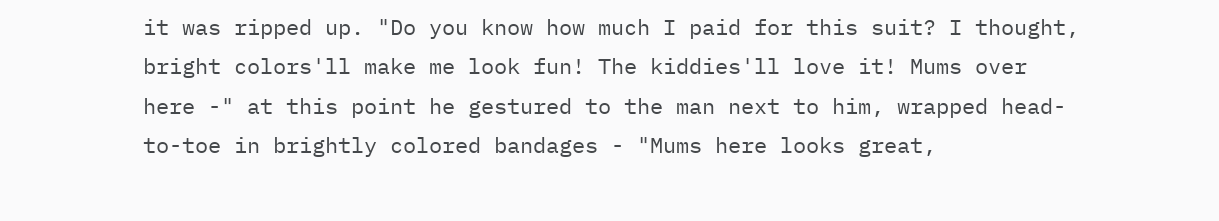it was ripped up. "Do you know how much I paid for this suit? I thought, bright colors'll make me look fun! The kiddies'll love it! Mums over here -" at this point he gestured to the man next to him, wrapped head-to-toe in brightly colored bandages - "Mums here looks great,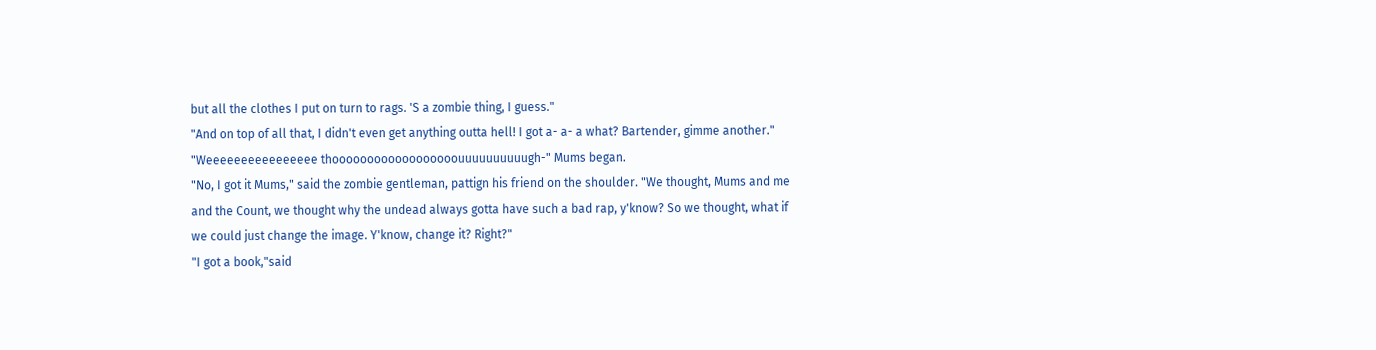but all the clothes I put on turn to rags. 'S a zombie thing, I guess."
"And on top of all that, I didn't even get anything outta hell! I got a- a- a what? Bartender, gimme another."
"Weeeeeeeeeeeeeeee thoooooooooooooooooouuuuuuuuuugh-" Mums began.
"No, I got it Mums," said the zombie gentleman, pattign his friend on the shoulder. "We thought, Mums and me and the Count, we thought why the undead always gotta have such a bad rap, y'know? So we thought, what if we could just change the image. Y'know, change it? Right?"
"I got a book,"said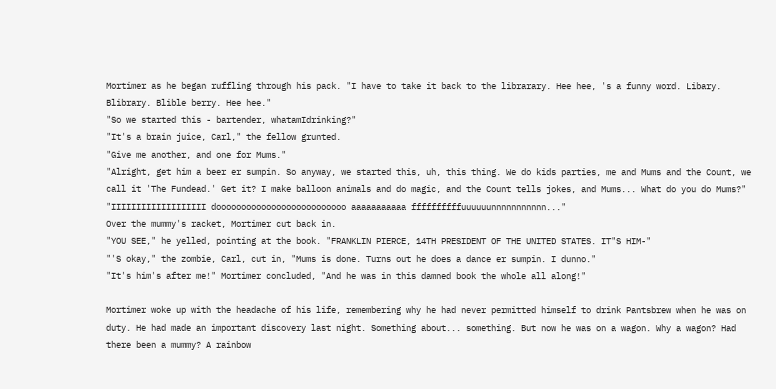Mortimer as he began ruffling through his pack. "I have to take it back to the librarary. Hee hee, 's a funny word. Libary. Blibrary. Blible berry. Hee hee."
"So we started this - bartender, whatamIdrinking?"
"It's a brain juice, Carl," the fellow grunted.
"Give me another, and one for Mums."
"Alright, get him a beer er sumpin. So anyway, we started this, uh, this thing. We do kids parties, me and Mums and the Count, we call it 'The Fundead.' Get it? I make balloon animals and do magic, and the Count tells jokes, and Mums... What do you do Mums?"
"IIIIIIIIIIIIIIIIIII doooooooooooooooooooooooooo aaaaaaaaaaa ffffffffffuuuuuunnnnnnnnnnn..."
Over the mummy's racket, Mortimer cut back in.
"YOU SEE," he yelled, pointing at the book. "FRANKLIN PIERCE, 14TH PRESIDENT OF THE UNITED STATES. IT"S HIM-"
"'S okay," the zombie, Carl, cut in, "Mums is done. Turns out he does a dance er sumpin. I dunno."
"It's him's after me!" Mortimer concluded, "And he was in this damned book the whole all along!"

Mortimer woke up with the headache of his life, remembering why he had never permitted himself to drink Pantsbrew when he was on duty. He had made an important discovery last night. Something about... something. But now he was on a wagon. Why a wagon? Had there been a mummy? A rainbow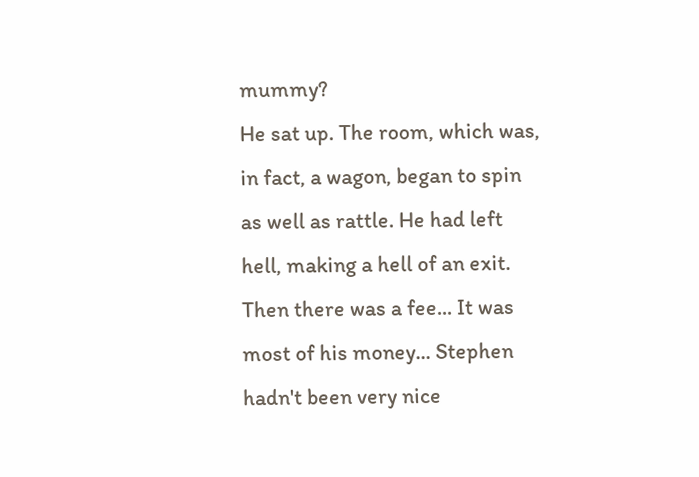mummy?
He sat up. The room, which was, in fact, a wagon, began to spin as well as rattle. He had left hell, making a hell of an exit. Then there was a fee... It was most of his money... Stephen hadn't been very nice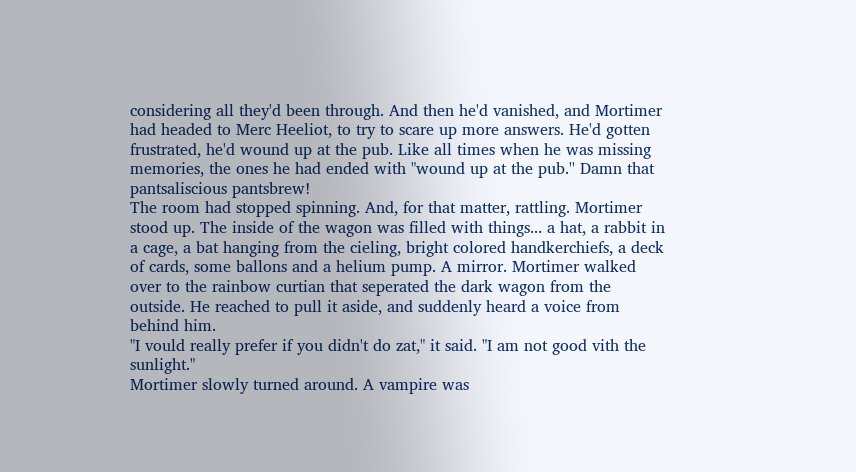considering all they'd been through. And then he'd vanished, and Mortimer had headed to Merc Heeliot, to try to scare up more answers. He'd gotten frustrated, he'd wound up at the pub. Like all times when he was missing memories, the ones he had ended with "wound up at the pub.'' Damn that pantsaliscious pantsbrew!
The room had stopped spinning. And, for that matter, rattling. Mortimer stood up. The inside of the wagon was filled with things... a hat, a rabbit in a cage, a bat hanging from the cieling, bright colored handkerchiefs, a deck of cards, some ballons and a helium pump. A mirror. Mortimer walked over to the rainbow curtian that seperated the dark wagon from the outside. He reached to pull it aside, and suddenly heard a voice from behind him.
"I vould really prefer if you didn't do zat," it said. "I am not good vith the sunlight."
Mortimer slowly turned around. A vampire was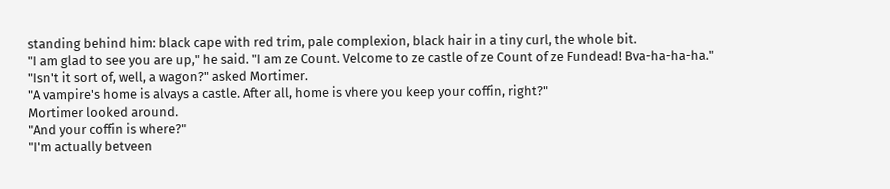standing behind him: black cape with red trim, pale complexion, black hair in a tiny curl, the whole bit.
"I am glad to see you are up," he said. "I am ze Count. Velcome to ze castle of ze Count of ze Fundead! Bva-ha-ha-ha."
"Isn't it sort of, well, a wagon?" asked Mortimer.
"A vampire's home is alvays a castle. After all, home is vhere you keep your coffin, right?"
Mortimer looked around.
"And your coffin is where?"
"I'm actually betveen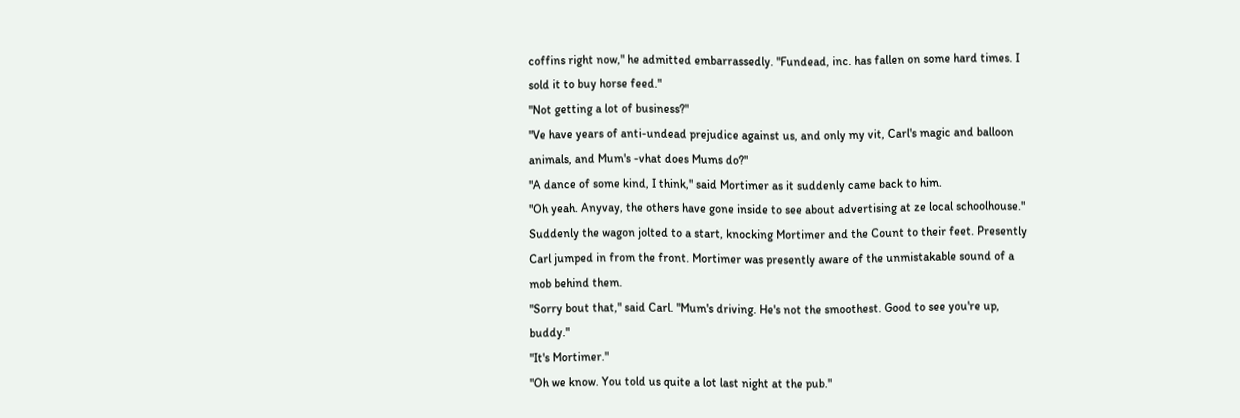coffins right now," he admitted embarrassedly. "Fundead, inc. has fallen on some hard times. I sold it to buy horse feed."
"Not getting a lot of business?"
"Ve have years of anti-undead prejudice against us, and only my vit, Carl's magic and balloon animals, and Mum's -vhat does Mums do?"
"A dance of some kind, I think," said Mortimer as it suddenly came back to him.
"Oh yeah. Anyvay, the others have gone inside to see about advertising at ze local schoolhouse."
Suddenly the wagon jolted to a start, knocking Mortimer and the Count to their feet. Presently Carl jumped in from the front. Mortimer was presently aware of the unmistakable sound of a mob behind them.
"Sorry bout that," said Carl. "Mum's driving. He's not the smoothest. Good to see you're up, buddy."
"It's Mortimer."
"Oh we know. You told us quite a lot last night at the pub."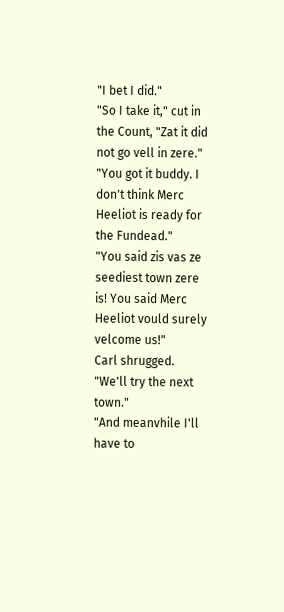"I bet I did."
"So I take it," cut in the Count, "Zat it did not go vell in zere."
"You got it buddy. I don't think Merc Heeliot is ready for the Fundead."
"You said zis vas ze seediest town zere is! You said Merc Heeliot vould surely velcome us!"
Carl shrugged.
"We'll try the next town."
"And meanvhile I'll have to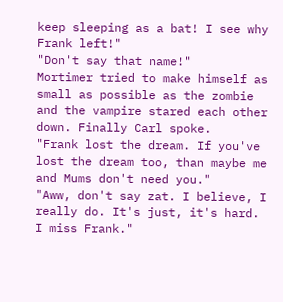keep sleeping as a bat! I see why Frank left!"
"Don't say that name!"
Mortimer tried to make himself as small as possible as the zombie and the vampire stared each other down. Finally Carl spoke.
"Frank lost the dream. If you've lost the dream too, than maybe me and Mums don't need you."
"Aww, don't say zat. I believe, I really do. It's just, it's hard. I miss Frank."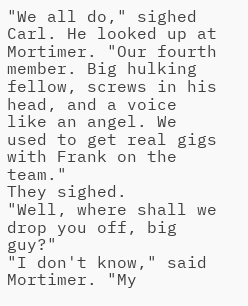"We all do," sighed Carl. He looked up at Mortimer. "Our fourth member. Big hulking fellow, screws in his head, and a voice like an angel. We used to get real gigs with Frank on the team."
They sighed.
"Well, where shall we drop you off, big guy?"
"I don't know," said Mortimer. "My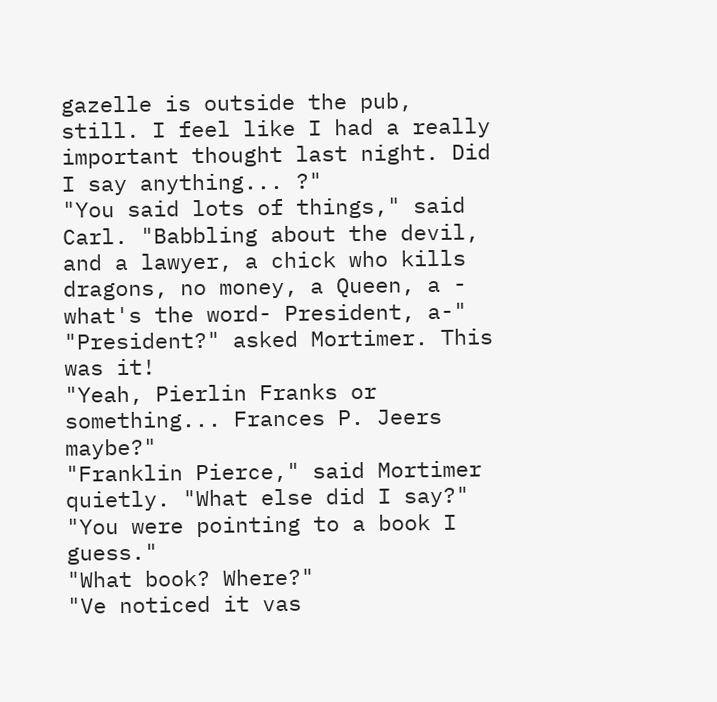gazelle is outside the pub, still. I feel like I had a really important thought last night. Did I say anything... ?"
"You said lots of things," said Carl. "Babbling about the devil, and a lawyer, a chick who kills dragons, no money, a Queen, a - what's the word- President, a-"
"President?" asked Mortimer. This was it!
"Yeah, Pierlin Franks or something... Frances P. Jeers maybe?"
"Franklin Pierce," said Mortimer quietly. "What else did I say?"
"You were pointing to a book I guess."
"What book? Where?"
"Ve noticed it vas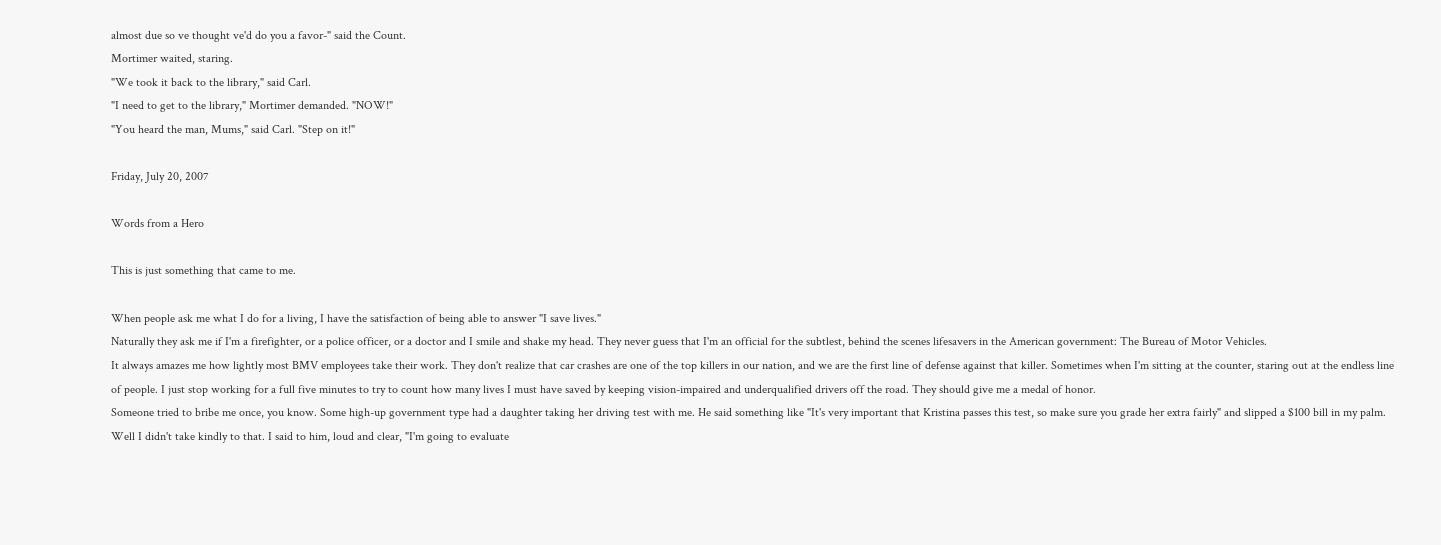almost due so ve thought ve'd do you a favor-" said the Count.
Mortimer waited, staring.
"We took it back to the library," said Carl.
"I need to get to the library," Mortimer demanded. "NOW!"
"You heard the man, Mums," said Carl. "Step on it!"

Friday, July 20, 2007

Words from a Hero

This is just something that came to me.

When people ask me what I do for a living, I have the satisfaction of being able to answer "I save lives."
Naturally they ask me if I'm a firefighter, or a police officer, or a doctor and I smile and shake my head. They never guess that I'm an official for the subtlest, behind the scenes lifesavers in the American government: The Bureau of Motor Vehicles.
It always amazes me how lightly most BMV employees take their work. They don't realize that car crashes are one of the top killers in our nation, and we are the first line of defense against that killer. Sometimes when I'm sitting at the counter, staring out at the endless line of people. I just stop working for a full five minutes to try to count how many lives I must have saved by keeping vision-impaired and underqualified drivers off the road. They should give me a medal of honor.
Someone tried to bribe me once, you know. Some high-up government type had a daughter taking her driving test with me. He said something like "It's very important that Kristina passes this test, so make sure you grade her extra fairly" and slipped a $100 bill in my palm. Well I didn't take kindly to that. I said to him, loud and clear, "I'm going to evaluate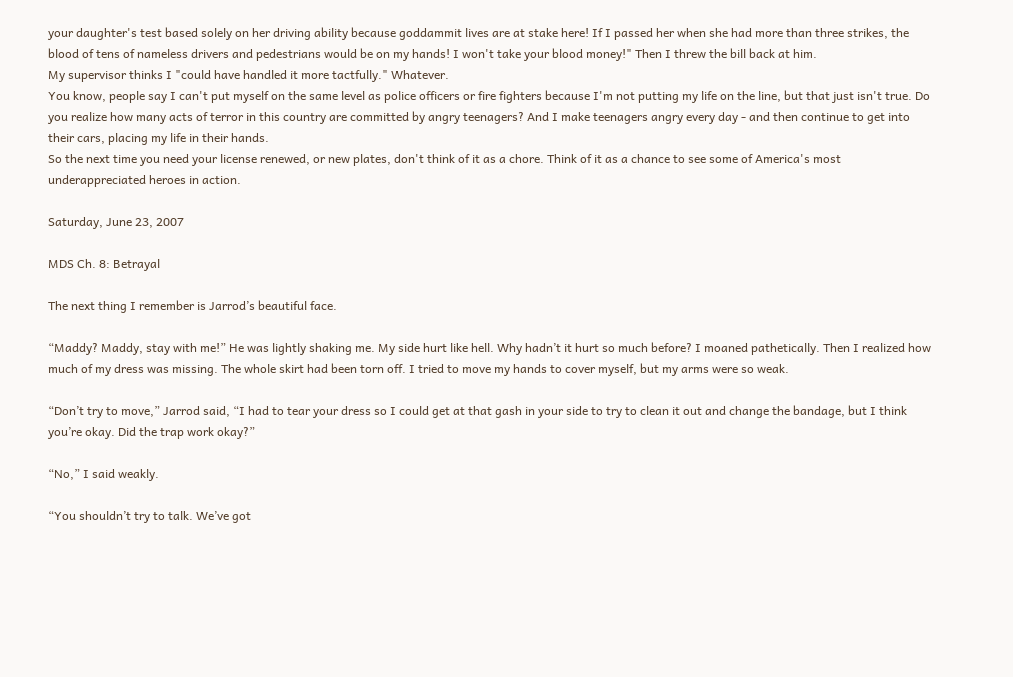your daughter's test based solely on her driving ability because goddammit lives are at stake here! If I passed her when she had more than three strikes, the blood of tens of nameless drivers and pedestrians would be on my hands! I won't take your blood money!" Then I threw the bill back at him.
My supervisor thinks I "could have handled it more tactfully." Whatever.
You know, people say I can't put myself on the same level as police officers or fire fighters because I'm not putting my life on the line, but that just isn't true. Do you realize how many acts of terror in this country are committed by angry teenagers? And I make teenagers angry every day - and then continue to get into their cars, placing my life in their hands.
So the next time you need your license renewed, or new plates, don't think of it as a chore. Think of it as a chance to see some of America's most underappreciated heroes in action.

Saturday, June 23, 2007

MDS Ch. 8: Betrayal

The next thing I remember is Jarrod’s beautiful face.

“Maddy? Maddy, stay with me!” He was lightly shaking me. My side hurt like hell. Why hadn’t it hurt so much before? I moaned pathetically. Then I realized how much of my dress was missing. The whole skirt had been torn off. I tried to move my hands to cover myself, but my arms were so weak.

“Don’t try to move,” Jarrod said, “I had to tear your dress so I could get at that gash in your side to try to clean it out and change the bandage, but I think you’re okay. Did the trap work okay?”

“No,” I said weakly.

“You shouldn’t try to talk. We’ve got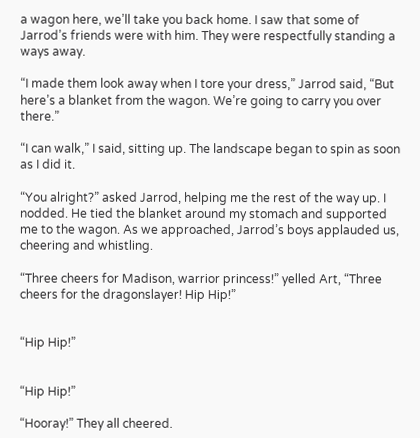a wagon here, we’ll take you back home. I saw that some of Jarrod’s friends were with him. They were respectfully standing a ways away.

“I made them look away when I tore your dress,” Jarrod said, “But here’s a blanket from the wagon. We’re going to carry you over there.”

“I can walk,” I said, sitting up. The landscape began to spin as soon as I did it.

“You alright?” asked Jarrod, helping me the rest of the way up. I nodded. He tied the blanket around my stomach and supported me to the wagon. As we approached, Jarrod’s boys applauded us, cheering and whistling.

“Three cheers for Madison, warrior princess!” yelled Art, “Three cheers for the dragonslayer! Hip Hip!”


“Hip Hip!”


“Hip Hip!”

“Hooray!” They all cheered.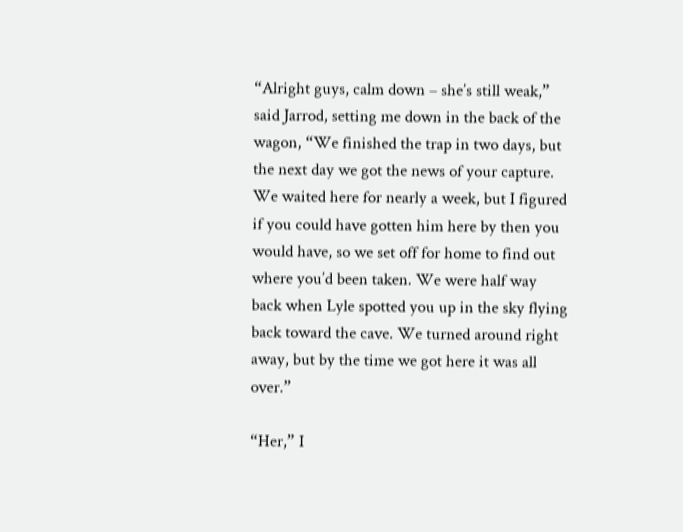“Alright guys, calm down – she’s still weak,” said Jarrod, setting me down in the back of the wagon, “We finished the trap in two days, but the next day we got the news of your capture. We waited here for nearly a week, but I figured if you could have gotten him here by then you would have, so we set off for home to find out where you’d been taken. We were half way back when Lyle spotted you up in the sky flying back toward the cave. We turned around right away, but by the time we got here it was all over.”

“Her,” I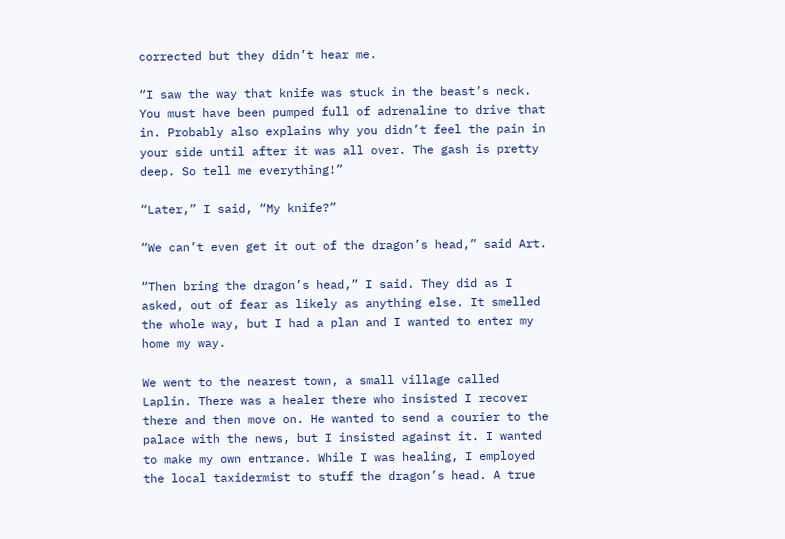corrected but they didn’t hear me.

“I saw the way that knife was stuck in the beast’s neck. You must have been pumped full of adrenaline to drive that in. Probably also explains why you didn’t feel the pain in your side until after it was all over. The gash is pretty deep. So tell me everything!”

“Later,” I said, “My knife?”

“We can’t even get it out of the dragon’s head,” said Art.

“Then bring the dragon’s head,” I said. They did as I asked, out of fear as likely as anything else. It smelled the whole way, but I had a plan and I wanted to enter my home my way.

We went to the nearest town, a small village called Laplin. There was a healer there who insisted I recover there and then move on. He wanted to send a courier to the palace with the news, but I insisted against it. I wanted to make my own entrance. While I was healing, I employed the local taxidermist to stuff the dragon’s head. A true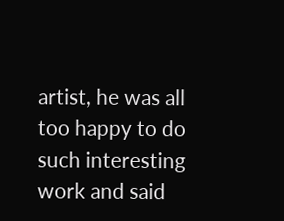artist, he was all too happy to do such interesting work and said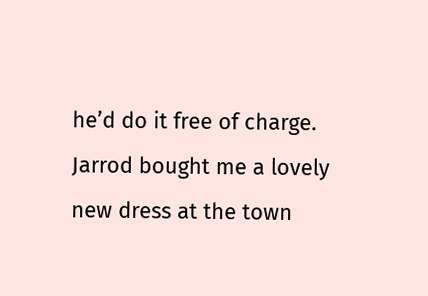he’d do it free of charge. Jarrod bought me a lovely new dress at the town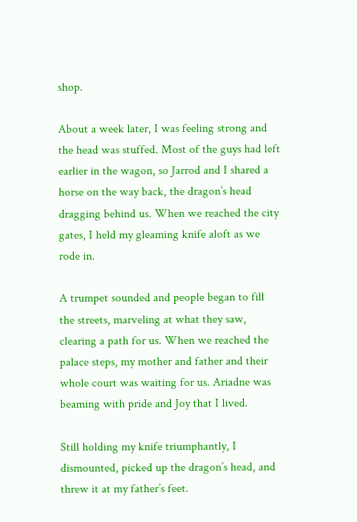shop.

About a week later, I was feeling strong and the head was stuffed. Most of the guys had left earlier in the wagon, so Jarrod and I shared a horse on the way back, the dragon’s head dragging behind us. When we reached the city gates, I held my gleaming knife aloft as we rode in.

A trumpet sounded and people began to fill the streets, marveling at what they saw, clearing a path for us. When we reached the palace steps, my mother and father and their whole court was waiting for us. Ariadne was beaming with pride and Joy that I lived.

Still holding my knife triumphantly, I dismounted, picked up the dragon’s head, and threw it at my father’s feet.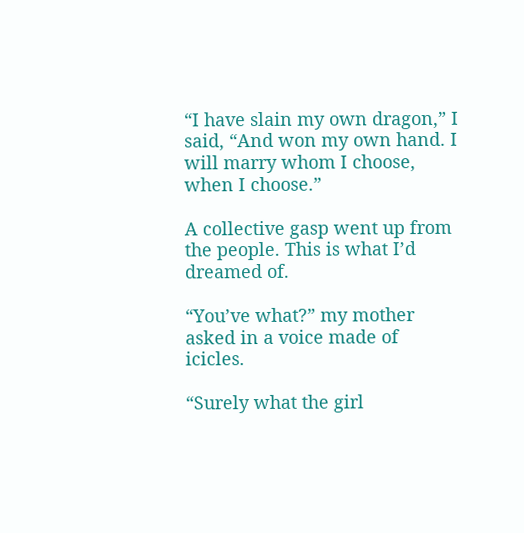“I have slain my own dragon,” I said, “And won my own hand. I will marry whom I choose, when I choose.”

A collective gasp went up from the people. This is what I’d dreamed of.

“You’ve what?” my mother asked in a voice made of icicles.

“Surely what the girl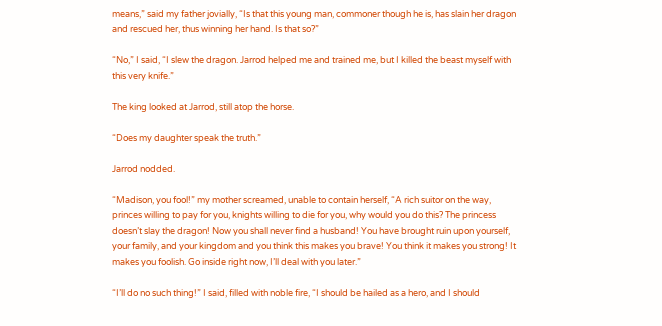means,” said my father jovially, “Is that this young man, commoner though he is, has slain her dragon and rescued her, thus winning her hand. Is that so?”

“No,” I said, “I slew the dragon. Jarrod helped me and trained me, but I killed the beast myself with this very knife.”

The king looked at Jarrod, still atop the horse.

“Does my daughter speak the truth.”

Jarrod nodded.

“Madison, you fool!” my mother screamed, unable to contain herself, “A rich suitor on the way, princes willing to pay for you, knights willing to die for you, why would you do this? The princess doesn’t slay the dragon! Now you shall never find a husband! You have brought ruin upon yourself, your family, and your kingdom and you think this makes you brave! You think it makes you strong! It makes you foolish. Go inside right now, I’ll deal with you later.”

“I’ll do no such thing!” I said, filled with noble fire, “I should be hailed as a hero, and I should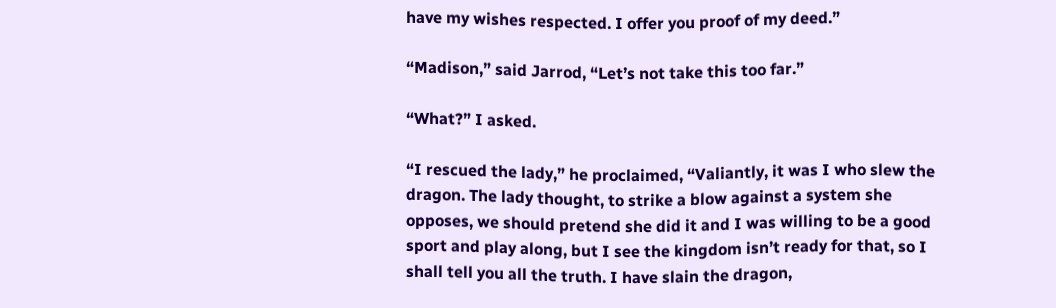have my wishes respected. I offer you proof of my deed.”

“Madison,” said Jarrod, “Let’s not take this too far.”

“What?” I asked.

“I rescued the lady,” he proclaimed, “Valiantly, it was I who slew the dragon. The lady thought, to strike a blow against a system she opposes, we should pretend she did it and I was willing to be a good sport and play along, but I see the kingdom isn’t ready for that, so I shall tell you all the truth. I have slain the dragon,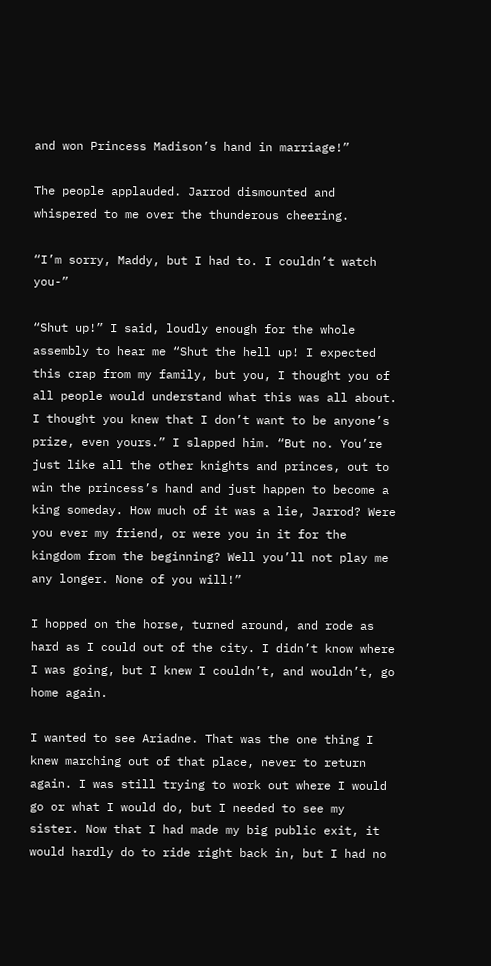and won Princess Madison’s hand in marriage!”

The people applauded. Jarrod dismounted and whispered to me over the thunderous cheering.

“I’m sorry, Maddy, but I had to. I couldn’t watch you-”

“Shut up!” I said, loudly enough for the whole assembly to hear me “Shut the hell up! I expected this crap from my family, but you, I thought you of all people would understand what this was all about. I thought you knew that I don’t want to be anyone’s prize, even yours.” I slapped him. “But no. You’re just like all the other knights and princes, out to win the princess’s hand and just happen to become a king someday. How much of it was a lie, Jarrod? Were you ever my friend, or were you in it for the kingdom from the beginning? Well you’ll not play me any longer. None of you will!”

I hopped on the horse, turned around, and rode as hard as I could out of the city. I didn’t know where I was going, but I knew I couldn’t, and wouldn’t, go home again.

I wanted to see Ariadne. That was the one thing I knew marching out of that place, never to return again. I was still trying to work out where I would go or what I would do, but I needed to see my sister. Now that I had made my big public exit, it would hardly do to ride right back in, but I had no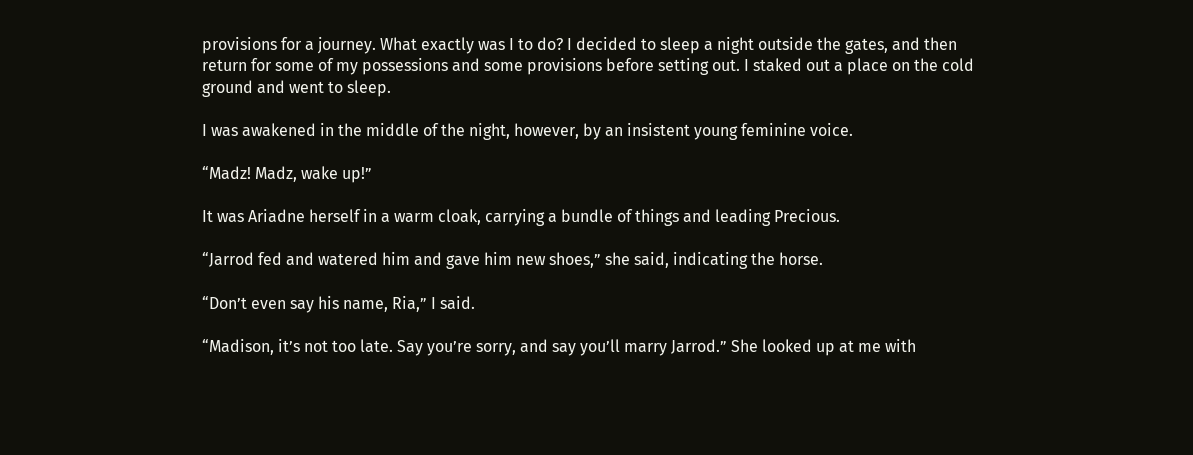provisions for a journey. What exactly was I to do? I decided to sleep a night outside the gates, and then return for some of my possessions and some provisions before setting out. I staked out a place on the cold ground and went to sleep.

I was awakened in the middle of the night, however, by an insistent young feminine voice.

“Madz! Madz, wake up!”

It was Ariadne herself in a warm cloak, carrying a bundle of things and leading Precious.

“Jarrod fed and watered him and gave him new shoes,” she said, indicating the horse.

“Don’t even say his name, Ria,” I said.

“Madison, it’s not too late. Say you’re sorry, and say you’ll marry Jarrod.” She looked up at me with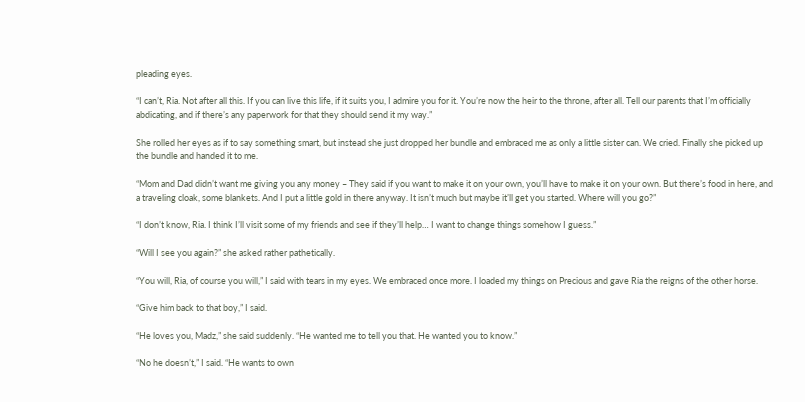pleading eyes.

“I can’t, Ria. Not after all this. If you can live this life, if it suits you, I admire you for it. You’re now the heir to the throne, after all. Tell our parents that I’m officially abdicating, and if there’s any paperwork for that they should send it my way.”

She rolled her eyes as if to say something smart, but instead she just dropped her bundle and embraced me as only a little sister can. We cried. Finally she picked up the bundle and handed it to me.

“Mom and Dad didn’t want me giving you any money – They said if you want to make it on your own, you’ll have to make it on your own. But there’s food in here, and a traveling cloak, some blankets. And I put a little gold in there anyway. It isn’t much but maybe it’ll get you started. Where will you go?”

“I don’t know, Ria. I think I’ll visit some of my friends and see if they’ll help… I want to change things somehow I guess.”

“Will I see you again?” she asked rather pathetically.

“You will, Ria, of course you will,” I said with tears in my eyes. We embraced once more. I loaded my things on Precious and gave Ria the reigns of the other horse.

“Give him back to that boy,” I said.

“He loves you, Madz,” she said suddenly. “He wanted me to tell you that. He wanted you to know.”

“No he doesn’t,” I said. “He wants to own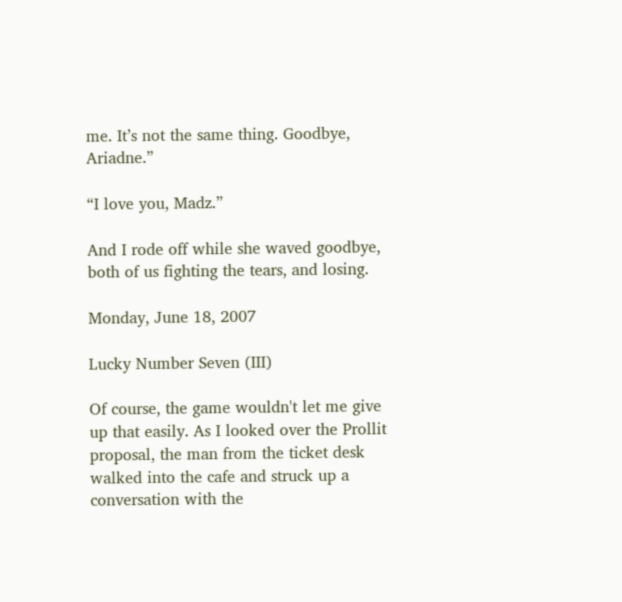me. It’s not the same thing. Goodbye, Ariadne.”

“I love you, Madz.”

And I rode off while she waved goodbye, both of us fighting the tears, and losing.

Monday, June 18, 2007

Lucky Number Seven (III)

Of course, the game wouldn't let me give up that easily. As I looked over the Prollit proposal, the man from the ticket desk walked into the cafe and struck up a conversation with the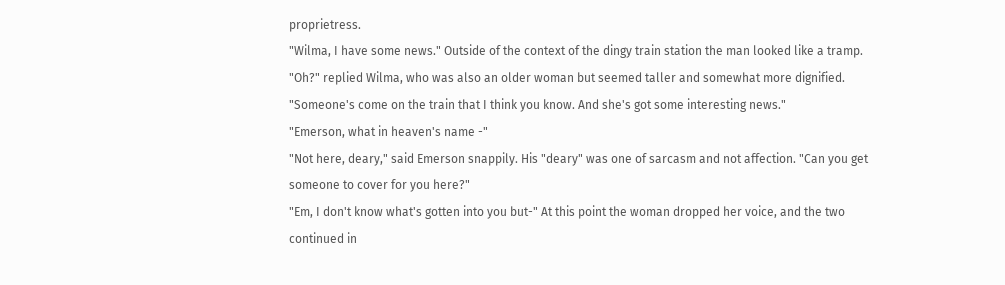proprietress.
"Wilma, I have some news." Outside of the context of the dingy train station the man looked like a tramp.
"Oh?" replied Wilma, who was also an older woman but seemed taller and somewhat more dignified.
"Someone's come on the train that I think you know. And she's got some interesting news."
"Emerson, what in heaven's name -"
"Not here, deary," said Emerson snappily. His "deary" was one of sarcasm and not affection. "Can you get someone to cover for you here?"
"Em, I don't know what's gotten into you but-" At this point the woman dropped her voice, and the two continued in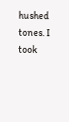hushed tones. I took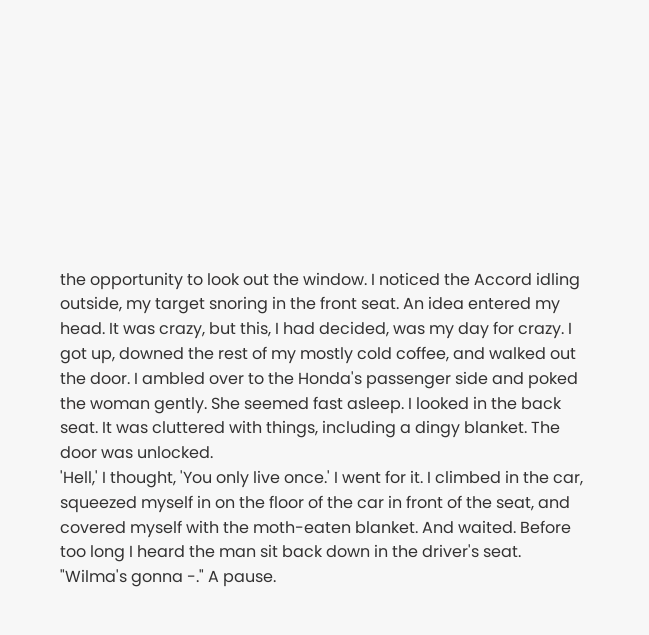the opportunity to look out the window. I noticed the Accord idling outside, my target snoring in the front seat. An idea entered my head. It was crazy, but this, I had decided, was my day for crazy. I got up, downed the rest of my mostly cold coffee, and walked out the door. I ambled over to the Honda's passenger side and poked the woman gently. She seemed fast asleep. I looked in the back seat. It was cluttered with things, including a dingy blanket. The door was unlocked.
'Hell,' I thought, 'You only live once.' I went for it. I climbed in the car, squeezed myself in on the floor of the car in front of the seat, and covered myself with the moth-eaten blanket. And waited. Before too long I heard the man sit back down in the driver's seat.
"Wilma's gonna -." A pause.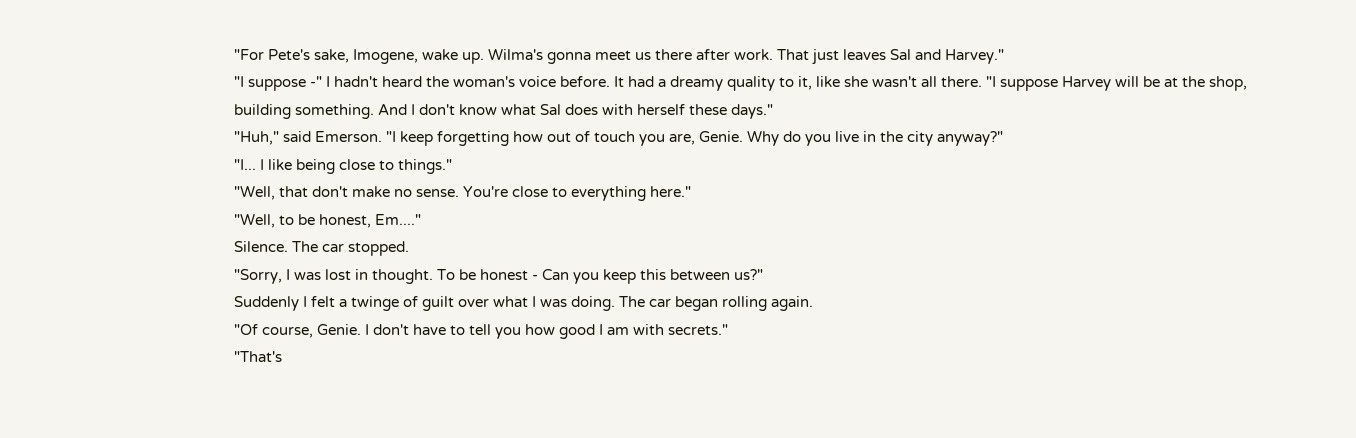"For Pete's sake, Imogene, wake up. Wilma's gonna meet us there after work. That just leaves Sal and Harvey."
"I suppose -" I hadn't heard the woman's voice before. It had a dreamy quality to it, like she wasn't all there. "I suppose Harvey will be at the shop, building something. And I don't know what Sal does with herself these days."
"Huh," said Emerson. "I keep forgetting how out of touch you are, Genie. Why do you live in the city anyway?"
"I... I like being close to things."
"Well, that don't make no sense. You're close to everything here."
"Well, to be honest, Em...."
Silence. The car stopped.
"Sorry, I was lost in thought. To be honest - Can you keep this between us?"
Suddenly I felt a twinge of guilt over what I was doing. The car began rolling again.
"Of course, Genie. I don't have to tell you how good I am with secrets."
"That's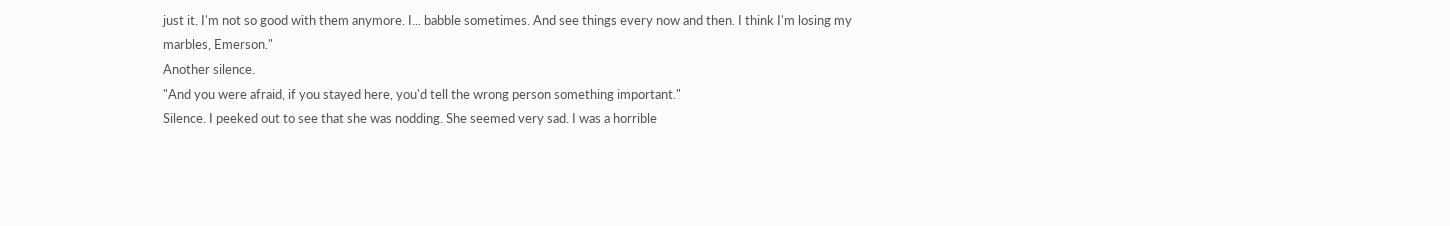just it. I'm not so good with them anymore. I... babble sometimes. And see things every now and then. I think I'm losing my marbles, Emerson."
Another silence.
"And you were afraid, if you stayed here, you'd tell the wrong person something important."
Silence. I peeked out to see that she was nodding. She seemed very sad. I was a horrible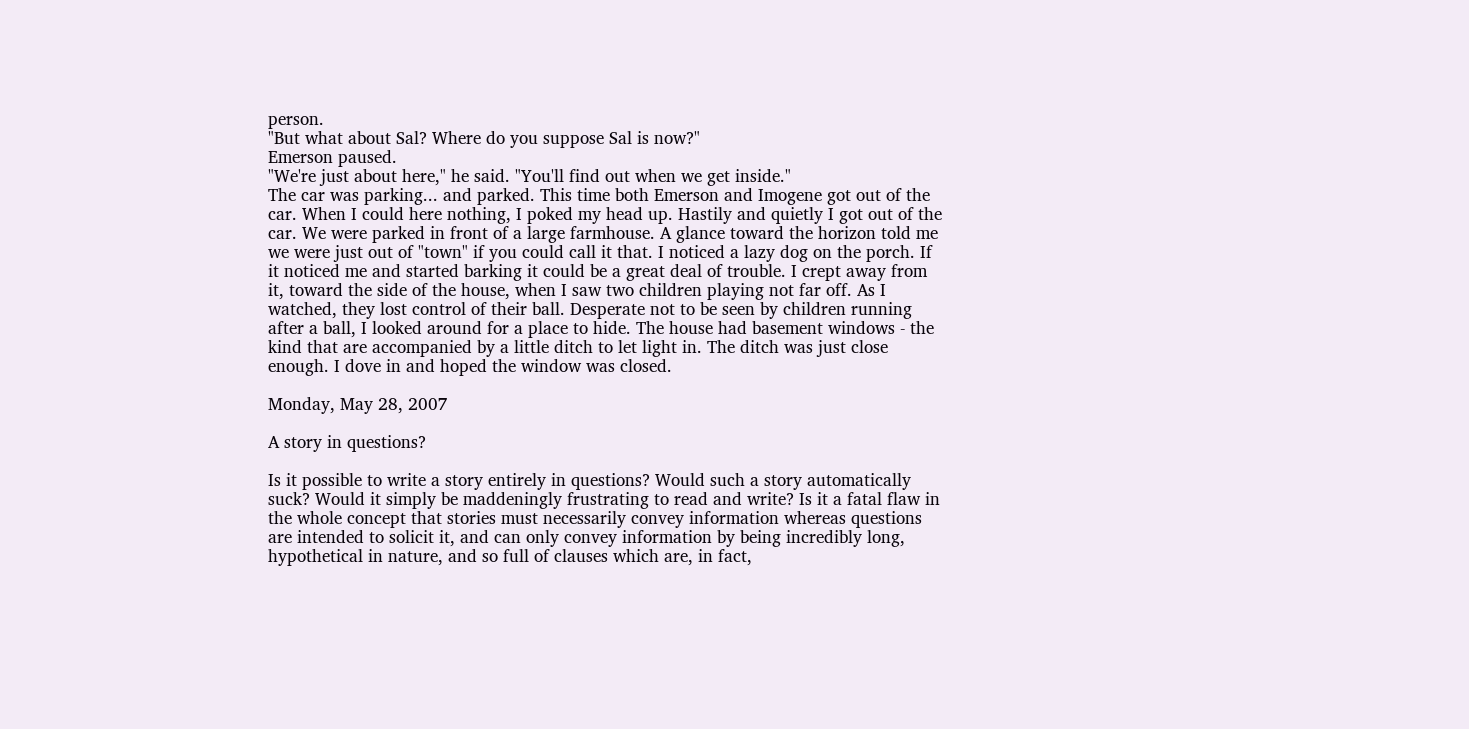person.
"But what about Sal? Where do you suppose Sal is now?"
Emerson paused.
"We're just about here," he said. "You'll find out when we get inside."
The car was parking... and parked. This time both Emerson and Imogene got out of the car. When I could here nothing, I poked my head up. Hastily and quietly I got out of the car. We were parked in front of a large farmhouse. A glance toward the horizon told me we were just out of "town" if you could call it that. I noticed a lazy dog on the porch. If it noticed me and started barking it could be a great deal of trouble. I crept away from it, toward the side of the house, when I saw two children playing not far off. As I watched, they lost control of their ball. Desperate not to be seen by children running after a ball, I looked around for a place to hide. The house had basement windows - the kind that are accompanied by a little ditch to let light in. The ditch was just close enough. I dove in and hoped the window was closed.

Monday, May 28, 2007

A story in questions?

Is it possible to write a story entirely in questions? Would such a story automatically suck? Would it simply be maddeningly frustrating to read and write? Is it a fatal flaw in the whole concept that stories must necessarily convey information whereas questions are intended to solicit it, and can only convey information by being incredibly long, hypothetical in nature, and so full of clauses which are, in fact,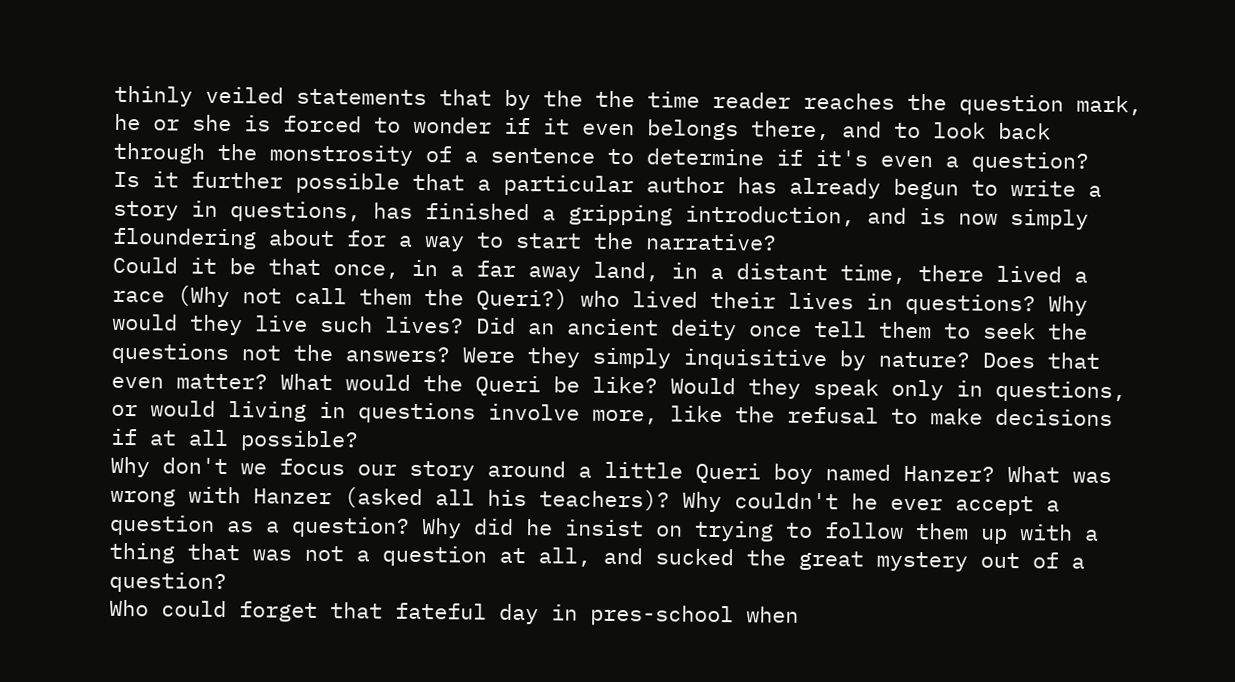thinly veiled statements that by the the time reader reaches the question mark, he or she is forced to wonder if it even belongs there, and to look back through the monstrosity of a sentence to determine if it's even a question?
Is it further possible that a particular author has already begun to write a story in questions, has finished a gripping introduction, and is now simply floundering about for a way to start the narrative?
Could it be that once, in a far away land, in a distant time, there lived a race (Why not call them the Queri?) who lived their lives in questions? Why would they live such lives? Did an ancient deity once tell them to seek the questions not the answers? Were they simply inquisitive by nature? Does that even matter? What would the Queri be like? Would they speak only in questions, or would living in questions involve more, like the refusal to make decisions if at all possible?
Why don't we focus our story around a little Queri boy named Hanzer? What was wrong with Hanzer (asked all his teachers)? Why couldn't he ever accept a question as a question? Why did he insist on trying to follow them up with a thing that was not a question at all, and sucked the great mystery out of a question?
Who could forget that fateful day in pres-school when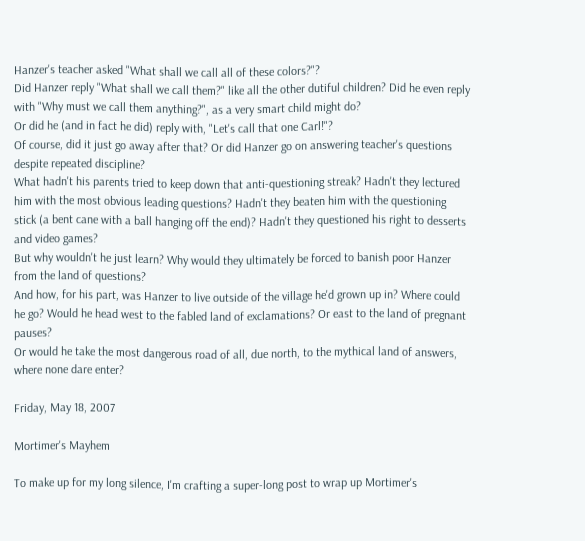Hanzer's teacher asked "What shall we call all of these colors?"?
Did Hanzer reply "What shall we call them?" like all the other dutiful children? Did he even reply with "Why must we call them anything?", as a very smart child might do?
Or did he (and in fact he did) reply with, "Let's call that one Carl!"?
Of course, did it just go away after that? Or did Hanzer go on answering teacher's questions despite repeated discipline?
What hadn't his parents tried to keep down that anti-questioning streak? Hadn't they lectured him with the most obvious leading questions? Hadn't they beaten him with the questioning stick (a bent cane with a ball hanging off the end)? Hadn't they questioned his right to desserts and video games?
But why wouldn't he just learn? Why would they ultimately be forced to banish poor Hanzer from the land of questions?
And how, for his part, was Hanzer to live outside of the village he'd grown up in? Where could he go? Would he head west to the fabled land of exclamations? Or east to the land of pregnant pauses?
Or would he take the most dangerous road of all, due north, to the mythical land of answers, where none dare enter?

Friday, May 18, 2007

Mortimer's Mayhem

To make up for my long silence, I'm crafting a super-long post to wrap up Mortimer's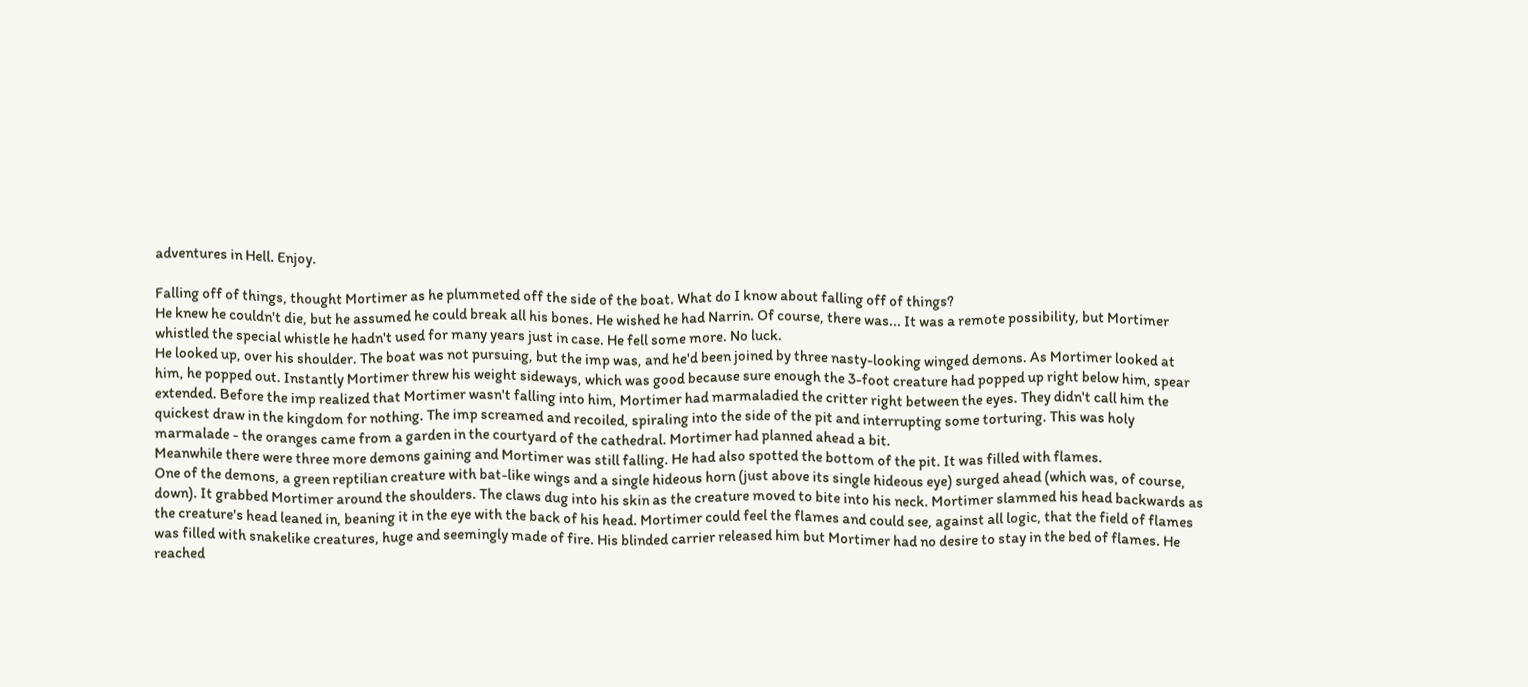adventures in Hell. Enjoy.

Falling off of things, thought Mortimer as he plummeted off the side of the boat. What do I know about falling off of things?
He knew he couldn't die, but he assumed he could break all his bones. He wished he had Narrin. Of course, there was... It was a remote possibility, but Mortimer whistled the special whistle he hadn't used for many years just in case. He fell some more. No luck.
He looked up, over his shoulder. The boat was not pursuing, but the imp was, and he'd been joined by three nasty-looking winged demons. As Mortimer looked at him, he popped out. Instantly Mortimer threw his weight sideways, which was good because sure enough the 3-foot creature had popped up right below him, spear extended. Before the imp realized that Mortimer wasn't falling into him, Mortimer had marmaladied the critter right between the eyes. They didn't call him the quickest draw in the kingdom for nothing. The imp screamed and recoiled, spiraling into the side of the pit and interrupting some torturing. This was holy marmalade - the oranges came from a garden in the courtyard of the cathedral. Mortimer had planned ahead a bit.
Meanwhile there were three more demons gaining and Mortimer was still falling. He had also spotted the bottom of the pit. It was filled with flames.
One of the demons, a green reptilian creature with bat-like wings and a single hideous horn (just above its single hideous eye) surged ahead (which was, of course, down). It grabbed Mortimer around the shoulders. The claws dug into his skin as the creature moved to bite into his neck. Mortimer slammed his head backwards as the creature's head leaned in, beaning it in the eye with the back of his head. Mortimer could feel the flames and could see, against all logic, that the field of flames was filled with snakelike creatures, huge and seemingly made of fire. His blinded carrier released him but Mortimer had no desire to stay in the bed of flames. He reached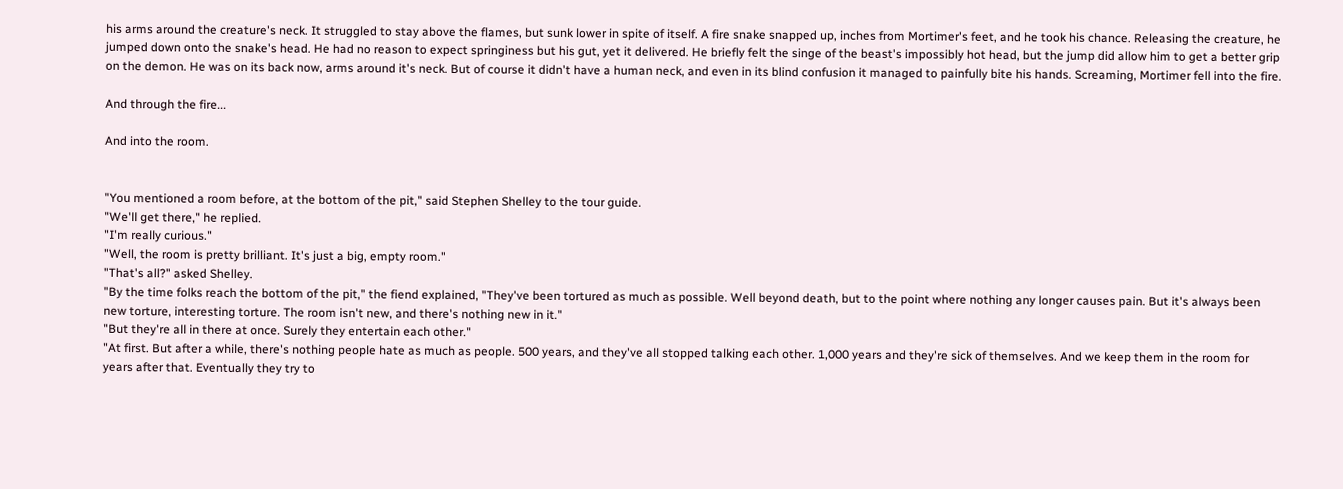his arms around the creature's neck. It struggled to stay above the flames, but sunk lower in spite of itself. A fire snake snapped up, inches from Mortimer's feet, and he took his chance. Releasing the creature, he jumped down onto the snake's head. He had no reason to expect springiness but his gut, yet it delivered. He briefly felt the singe of the beast's impossibly hot head, but the jump did allow him to get a better grip on the demon. He was on its back now, arms around it's neck. But of course it didn't have a human neck, and even in its blind confusion it managed to painfully bite his hands. Screaming, Mortimer fell into the fire.

And through the fire...

And into the room.


"You mentioned a room before, at the bottom of the pit," said Stephen Shelley to the tour guide.
"We'll get there," he replied.
"I'm really curious."
"Well, the room is pretty brilliant. It's just a big, empty room."
"That's all?" asked Shelley.
"By the time folks reach the bottom of the pit," the fiend explained, "They've been tortured as much as possible. Well beyond death, but to the point where nothing any longer causes pain. But it's always been new torture, interesting torture. The room isn't new, and there's nothing new in it."
"But they're all in there at once. Surely they entertain each other."
"At first. But after a while, there's nothing people hate as much as people. 500 years, and they've all stopped talking each other. 1,000 years and they're sick of themselves. And we keep them in the room for years after that. Eventually they try to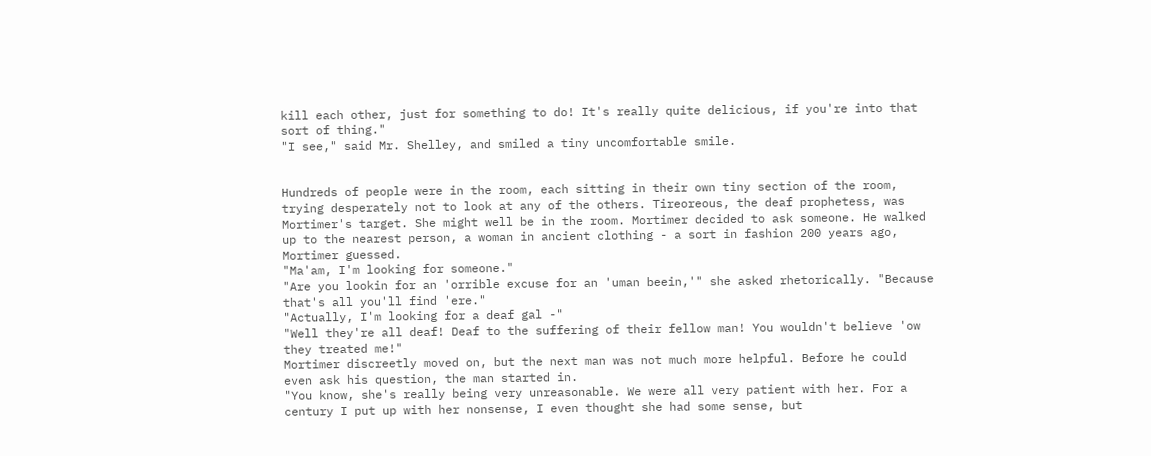kill each other, just for something to do! It's really quite delicious, if you're into that sort of thing."
"I see," said Mr. Shelley, and smiled a tiny uncomfortable smile.


Hundreds of people were in the room, each sitting in their own tiny section of the room, trying desperately not to look at any of the others. Tireoreous, the deaf prophetess, was Mortimer's target. She might well be in the room. Mortimer decided to ask someone. He walked up to the nearest person, a woman in ancient clothing - a sort in fashion 200 years ago, Mortimer guessed.
"Ma'am, I'm looking for someone."
"Are you lookin for an 'orrible excuse for an 'uman beein,'" she asked rhetorically. "Because that's all you'll find 'ere."
"Actually, I'm looking for a deaf gal -"
"Well they're all deaf! Deaf to the suffering of their fellow man! You wouldn't believe 'ow they treated me!"
Mortimer discreetly moved on, but the next man was not much more helpful. Before he could even ask his question, the man started in.
"You know, she's really being very unreasonable. We were all very patient with her. For a century I put up with her nonsense, I even thought she had some sense, but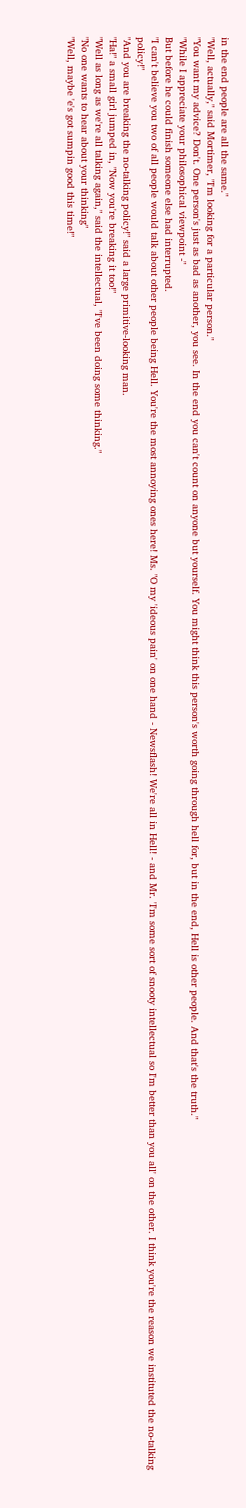in the end people are all the same."
"Well, actually," said Mortimer, "I'm looking for a particular person."
"You want my advice? Don't. One person's just as bad as another, you see. In the end you can't count on anyone but yourself. You might think this person's worth going through hell for, but in the end, Hell is other people. And that's the truth."
"While I appreciate your philosophical viewpoint -"
But before he could finish someone else had interrupted.
"I can't believe you two of all people would talk about other people being Hell. You're the most annoying ones here! Ms. "O my 'ideous pain' on one hand - Newsflash! We're all in Hell! - and Mr. 'I'm some sort of snooty intellectual so I'm better than you all' on the other. I think you're the reason we instituted the no-talking policy!"
"And you are breaking the no-talking policy!" said a large primitive-looking man.
"Ha!" a small girl jumped in, "Now you're breaking it too!"
"Well as long as we're all talking again," said the intellectual, "I've been doing some thinking."
"No one wants to hear about your thinking"
"Well, maybe 'e's got sumpin good this time!"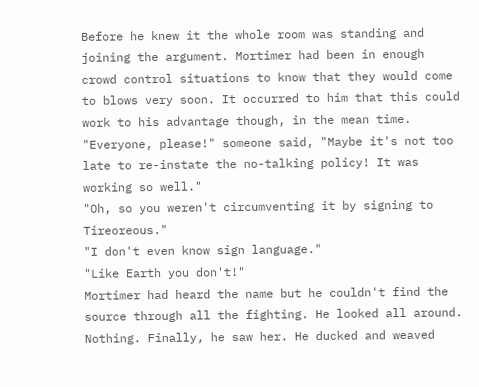Before he knew it the whole room was standing and joining the argument. Mortimer had been in enough crowd control situations to know that they would come to blows very soon. It occurred to him that this could work to his advantage though, in the mean time.
"Everyone, please!" someone said, "Maybe it's not too late to re-instate the no-talking policy! It was working so well."
"Oh, so you weren't circumventing it by signing to Tireoreous."
"I don't even know sign language."
"Like Earth you don't!"
Mortimer had heard the name but he couldn't find the source through all the fighting. He looked all around. Nothing. Finally, he saw her. He ducked and weaved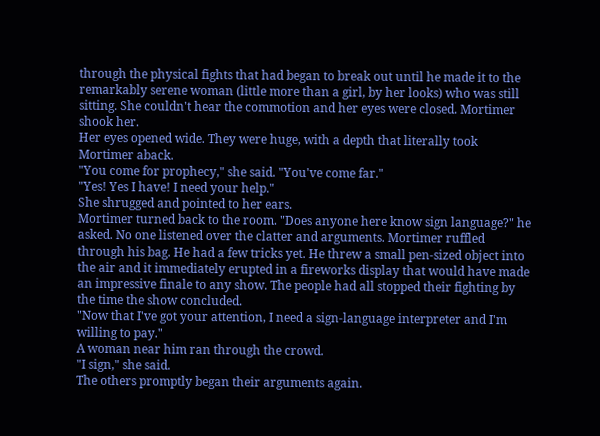through the physical fights that had began to break out until he made it to the remarkably serene woman (little more than a girl, by her looks) who was still sitting. She couldn't hear the commotion and her eyes were closed. Mortimer shook her.
Her eyes opened wide. They were huge, with a depth that literally took Mortimer aback.
"You come for prophecy," she said. "You've come far."
"Yes! Yes I have! I need your help."
She shrugged and pointed to her ears.
Mortimer turned back to the room. "Does anyone here know sign language?" he asked. No one listened over the clatter and arguments. Mortimer ruffled through his bag. He had a few tricks yet. He threw a small pen-sized object into the air and it immediately erupted in a fireworks display that would have made an impressive finale to any show. The people had all stopped their fighting by the time the show concluded.
"Now that I've got your attention, I need a sign-language interpreter and I'm willing to pay."
A woman near him ran through the crowd.
"I sign," she said.
The others promptly began their arguments again.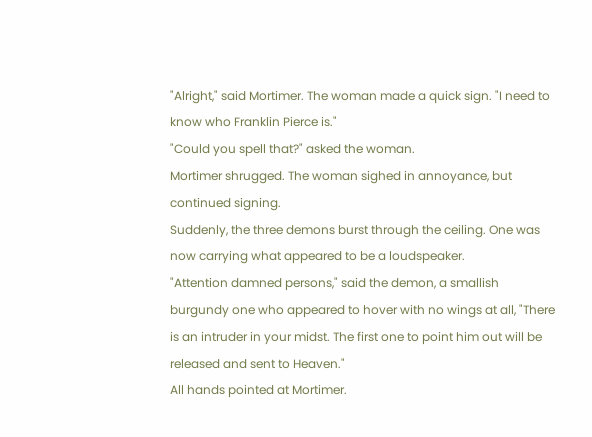"Alright," said Mortimer. The woman made a quick sign. "I need to know who Franklin Pierce is."
"Could you spell that?" asked the woman.
Mortimer shrugged. The woman sighed in annoyance, but continued signing.
Suddenly, the three demons burst through the ceiling. One was now carrying what appeared to be a loudspeaker.
"Attention damned persons," said the demon, a smallish burgundy one who appeared to hover with no wings at all, "There is an intruder in your midst. The first one to point him out will be released and sent to Heaven."
All hands pointed at Mortimer.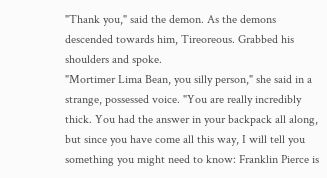"Thank you," said the demon. As the demons descended towards him, Tireoreous. Grabbed his shoulders and spoke.
"Mortimer Lima Bean, you silly person," she said in a strange, possessed voice. "You are really incredibly thick. You had the answer in your backpack all along, but since you have come all this way, I will tell you something you might need to know: Franklin Pierce is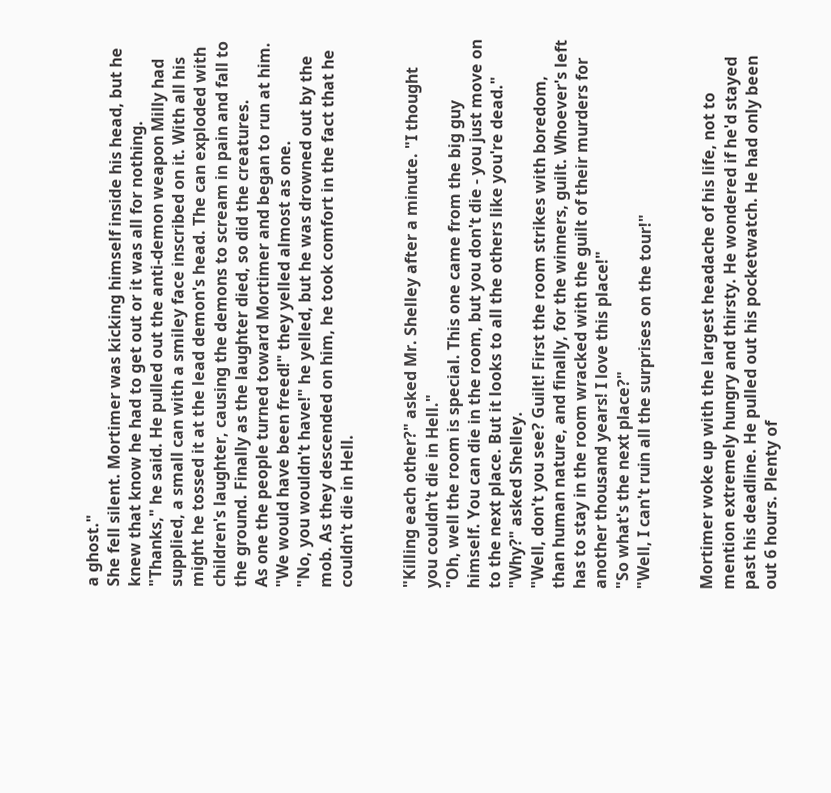a ghost."
She fell silent. Mortimer was kicking himself inside his head, but he knew that know he had to get out or it was all for nothing.
"Thanks," he said. He pulled out the anti-demon weapon Milly had supplied, a small can with a smiley face inscribed on it. With all his might he tossed it at the lead demon's head. The can exploded with children's laughter, causing the demons to scream in pain and fall to the ground. Finally as the laughter died, so did the creatures.
As one the people turned toward Mortimer and began to run at him.
"We would have been freed!" they yelled almost as one.
"No, you wouldn't have!" he yelled, but he was drowned out by the mob. As they descended on him, he took comfort in the fact that he couldn't die in Hell.


"Killing each other?" asked Mr. Shelley after a minute. "I thought you couldn't die in Hell."
"Oh, well the room is special. This one came from the big guy himself. You can die in the room, but you don't die - you just move on to the next place. But it looks to all the others like you're dead."
"Why?" asked Shelley.
"Well, don't you see? Guilt! First the room strikes with boredom, than human nature, and finally, for the winners, guilt. Whoever's left has to stay in the room wracked with the guilt of their murders for another thousand years! I love this place!"
"So what's the next place?"
"Well, I can't ruin all the surprises on the tour!"


Mortimer woke up with the largest headache of his life, not to mention extremely hungry and thirsty. He wondered if he'd stayed past his deadline. He pulled out his pocketwatch. He had only been out 6 hours. Plenty of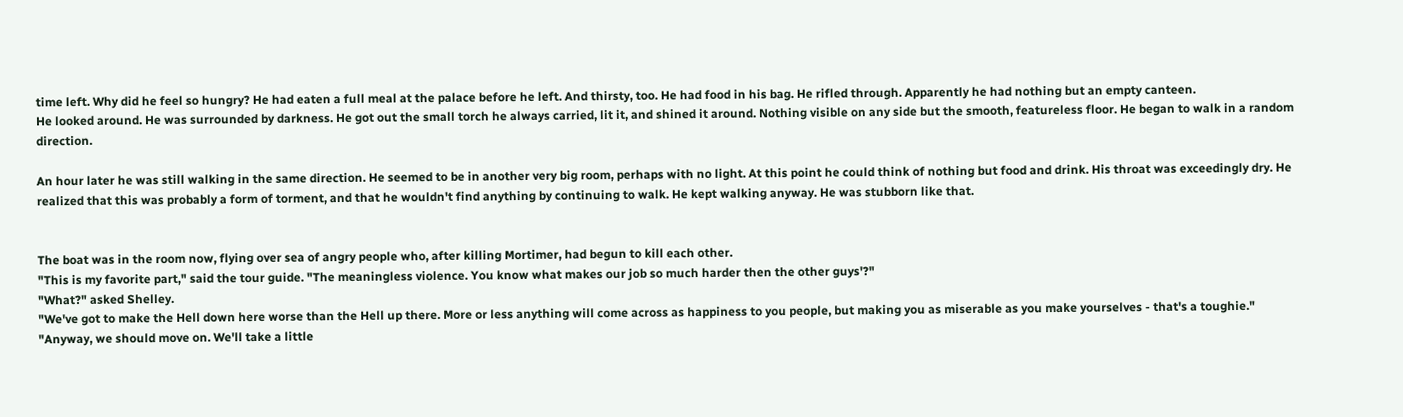time left. Why did he feel so hungry? He had eaten a full meal at the palace before he left. And thirsty, too. He had food in his bag. He rifled through. Apparently he had nothing but an empty canteen.
He looked around. He was surrounded by darkness. He got out the small torch he always carried, lit it, and shined it around. Nothing visible on any side but the smooth, featureless floor. He began to walk in a random direction.

An hour later he was still walking in the same direction. He seemed to be in another very big room, perhaps with no light. At this point he could think of nothing but food and drink. His throat was exceedingly dry. He realized that this was probably a form of torment, and that he wouldn't find anything by continuing to walk. He kept walking anyway. He was stubborn like that.


The boat was in the room now, flying over sea of angry people who, after killing Mortimer, had begun to kill each other.
"This is my favorite part," said the tour guide. "The meaningless violence. You know what makes our job so much harder then the other guys'?"
"What?" asked Shelley.
"We've got to make the Hell down here worse than the Hell up there. More or less anything will come across as happiness to you people, but making you as miserable as you make yourselves - that's a toughie."
"Anyway, we should move on. We'll take a little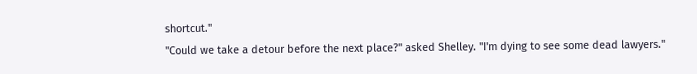shortcut."
"Could we take a detour before the next place?" asked Shelley. "I'm dying to see some dead lawyers."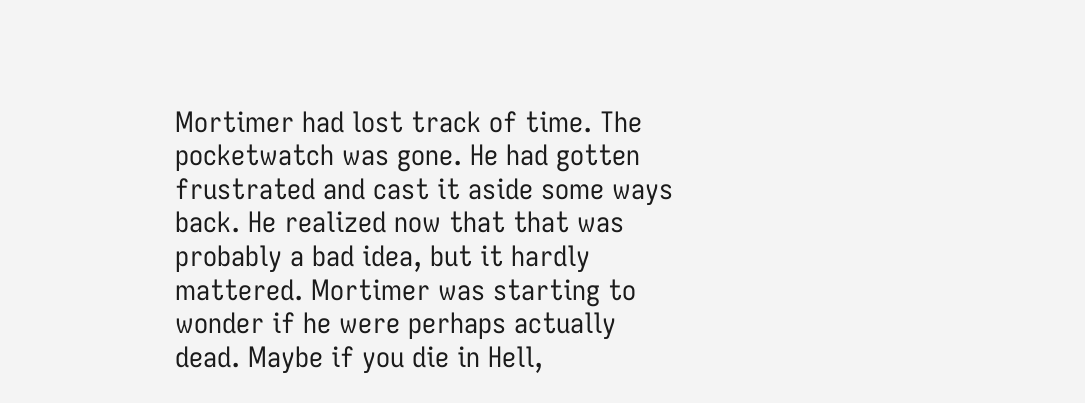Mortimer had lost track of time. The pocketwatch was gone. He had gotten frustrated and cast it aside some ways back. He realized now that that was probably a bad idea, but it hardly mattered. Mortimer was starting to wonder if he were perhaps actually dead. Maybe if you die in Hell,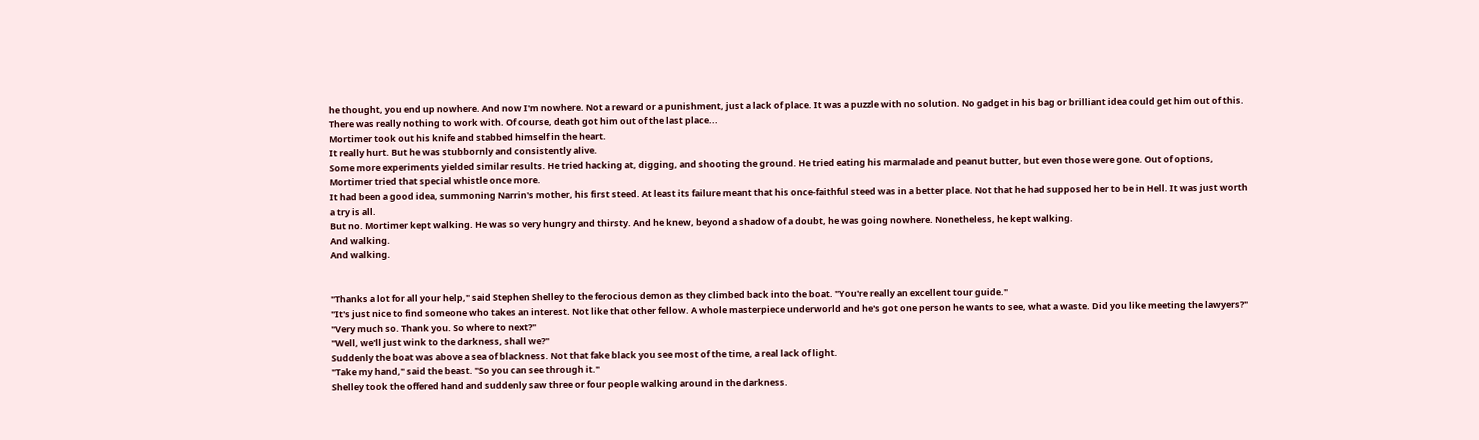he thought, you end up nowhere. And now I'm nowhere. Not a reward or a punishment, just a lack of place. It was a puzzle with no solution. No gadget in his bag or brilliant idea could get him out of this. There was really nothing to work with. Of course, death got him out of the last place...
Mortimer took out his knife and stabbed himself in the heart.
It really hurt. But he was stubbornly and consistently alive.
Some more experiments yielded similar results. He tried hacking at, digging, and shooting the ground. He tried eating his marmalade and peanut butter, but even those were gone. Out of options, Mortimer tried that special whistle once more.
It had been a good idea, summoning Narrin's mother, his first steed. At least its failure meant that his once-faithful steed was in a better place. Not that he had supposed her to be in Hell. It was just worth a try is all.
But no. Mortimer kept walking. He was so very hungry and thirsty. And he knew, beyond a shadow of a doubt, he was going nowhere. Nonetheless, he kept walking.
And walking.
And walking.


"Thanks a lot for all your help," said Stephen Shelley to the ferocious demon as they climbed back into the boat. "You're really an excellent tour guide."
"It's just nice to find someone who takes an interest. Not like that other fellow. A whole masterpiece underworld and he's got one person he wants to see, what a waste. Did you like meeting the lawyers?"
"Very much so. Thank you. So where to next?"
"Well, we'll just wink to the darkness, shall we?"
Suddenly the boat was above a sea of blackness. Not that fake black you see most of the time, a real lack of light.
"Take my hand," said the beast. "So you can see through it."
Shelley took the offered hand and suddenly saw three or four people walking around in the darkness.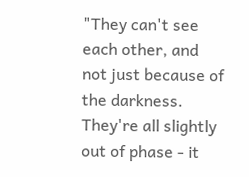"They can't see each other, and not just because of the darkness. They're all slightly out of phase - it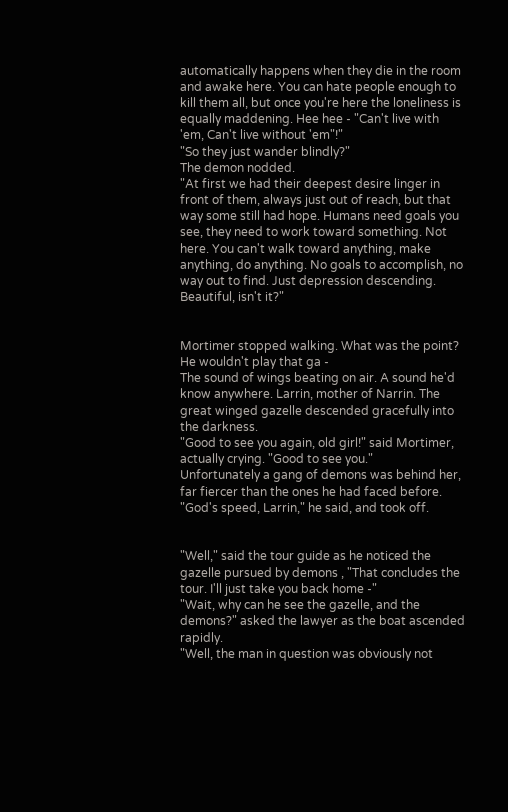automatically happens when they die in the room and awake here. You can hate people enough to kill them all, but once you're here the loneliness is equally maddening. Hee hee - "Can't live with 'em, Can't live without 'em"!"
"So they just wander blindly?"
The demon nodded.
"At first we had their deepest desire linger in front of them, always just out of reach, but that way some still had hope. Humans need goals you see, they need to work toward something. Not here. You can't walk toward anything, make anything, do anything. No goals to accomplish, no way out to find. Just depression descending. Beautiful, isn't it?"


Mortimer stopped walking. What was the point? He wouldn't play that ga -
The sound of wings beating on air. A sound he'd know anywhere. Larrin, mother of Narrin. The great winged gazelle descended gracefully into the darkness.
"Good to see you again, old girl!" said Mortimer, actually crying. "Good to see you."
Unfortunately a gang of demons was behind her, far fiercer than the ones he had faced before.
"God's speed, Larrin," he said, and took off.


"Well," said the tour guide as he noticed the gazelle pursued by demons , "That concludes the tour. I'll just take you back home -"
"Wait, why can he see the gazelle, and the demons?" asked the lawyer as the boat ascended rapidly.
"Well, the man in question was obviously not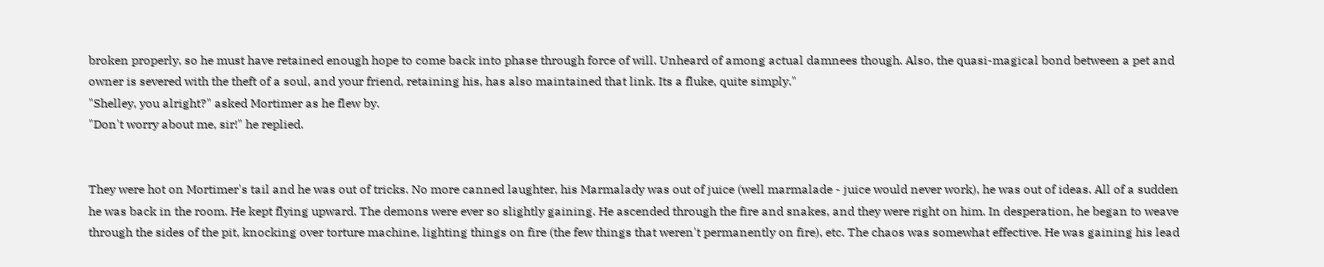broken properly, so he must have retained enough hope to come back into phase through force of will. Unheard of among actual damnees though. Also, the quasi-magical bond between a pet and owner is severed with the theft of a soul, and your friend, retaining his, has also maintained that link. Its a fluke, quite simply."
"Shelley, you alright?" asked Mortimer as he flew by.
"Don't worry about me, sir!" he replied.


They were hot on Mortimer's tail and he was out of tricks. No more canned laughter, his Marmalady was out of juice (well marmalade - juice would never work), he was out of ideas. All of a sudden he was back in the room. He kept flying upward. The demons were ever so slightly gaining. He ascended through the fire and snakes, and they were right on him. In desperation, he began to weave through the sides of the pit, knocking over torture machine, lighting things on fire (the few things that weren't permanently on fire), etc. The chaos was somewhat effective. He was gaining his lead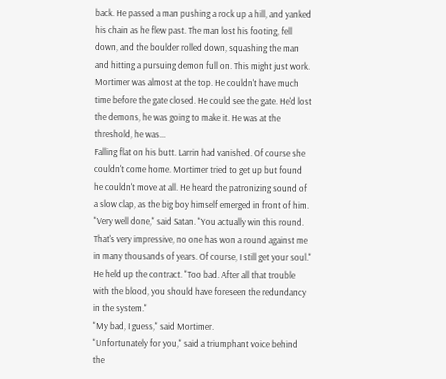back. He passed a man pushing a rock up a hill, and yanked his chain as he flew past. The man lost his footing, fell down, and the boulder rolled down, squashing the man and hitting a pursuing demon full on. This might just work.
Mortimer was almost at the top. He couldn't have much time before the gate closed. He could see the gate. He'd lost the demons, he was going to make it. He was at the threshold, he was...
Falling flat on his butt. Larrin had vanished. Of course she couldn't come home. Mortimer tried to get up but found he couldn't move at all. He heard the patronizing sound of a slow clap, as the big boy himself emerged in front of him.
"Very well done," said Satan. "You actually win this round. That's very impressive, no one has won a round against me in many thousands of years. Of course, I still get your soul." He held up the contract. "Too bad. After all that trouble with the blood, you should have foreseen the redundancy in the system."
"My bad, I guess," said Mortimer.
"Unfortunately for you," said a triumphant voice behind the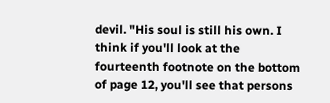devil. "His soul is still his own. I think if you'll look at the fourteenth footnote on the bottom of page 12, you'll see that persons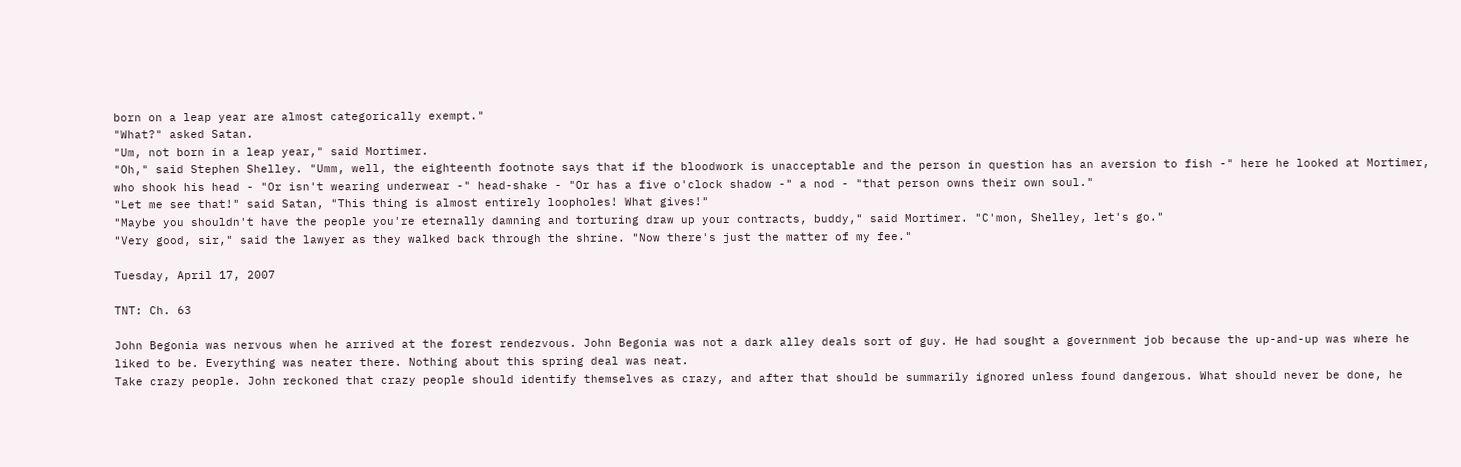born on a leap year are almost categorically exempt."
"What?" asked Satan.
"Um, not born in a leap year," said Mortimer.
"Oh," said Stephen Shelley. "Umm, well, the eighteenth footnote says that if the bloodwork is unacceptable and the person in question has an aversion to fish -" here he looked at Mortimer, who shook his head - "Or isn't wearing underwear -" head-shake - "Or has a five o'clock shadow -" a nod - "that person owns their own soul."
"Let me see that!" said Satan, "This thing is almost entirely loopholes! What gives!"
"Maybe you shouldn't have the people you're eternally damning and torturing draw up your contracts, buddy," said Mortimer. "C'mon, Shelley, let's go."
"Very good, sir," said the lawyer as they walked back through the shrine. "Now there's just the matter of my fee."

Tuesday, April 17, 2007

TNT: Ch. 63

John Begonia was nervous when he arrived at the forest rendezvous. John Begonia was not a dark alley deals sort of guy. He had sought a government job because the up-and-up was where he liked to be. Everything was neater there. Nothing about this spring deal was neat.
Take crazy people. John reckoned that crazy people should identify themselves as crazy, and after that should be summarily ignored unless found dangerous. What should never be done, he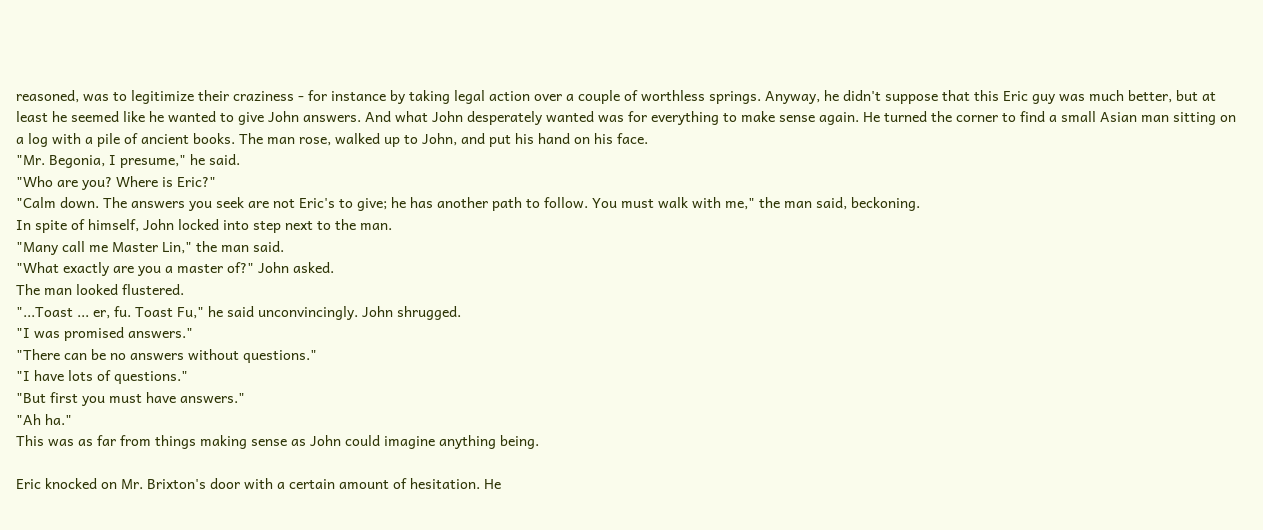reasoned, was to legitimize their craziness - for instance by taking legal action over a couple of worthless springs. Anyway, he didn't suppose that this Eric guy was much better, but at least he seemed like he wanted to give John answers. And what John desperately wanted was for everything to make sense again. He turned the corner to find a small Asian man sitting on a log with a pile of ancient books. The man rose, walked up to John, and put his hand on his face.
"Mr. Begonia, I presume," he said.
"Who are you? Where is Eric?"
"Calm down. The answers you seek are not Eric's to give; he has another path to follow. You must walk with me," the man said, beckoning.
In spite of himself, John locked into step next to the man.
"Many call me Master Lin," the man said.
"What exactly are you a master of?" John asked.
The man looked flustered.
"...Toast ... er, fu. Toast Fu," he said unconvincingly. John shrugged.
"I was promised answers."
"There can be no answers without questions."
"I have lots of questions."
"But first you must have answers."
"Ah ha."
This was as far from things making sense as John could imagine anything being.

Eric knocked on Mr. Brixton's door with a certain amount of hesitation. He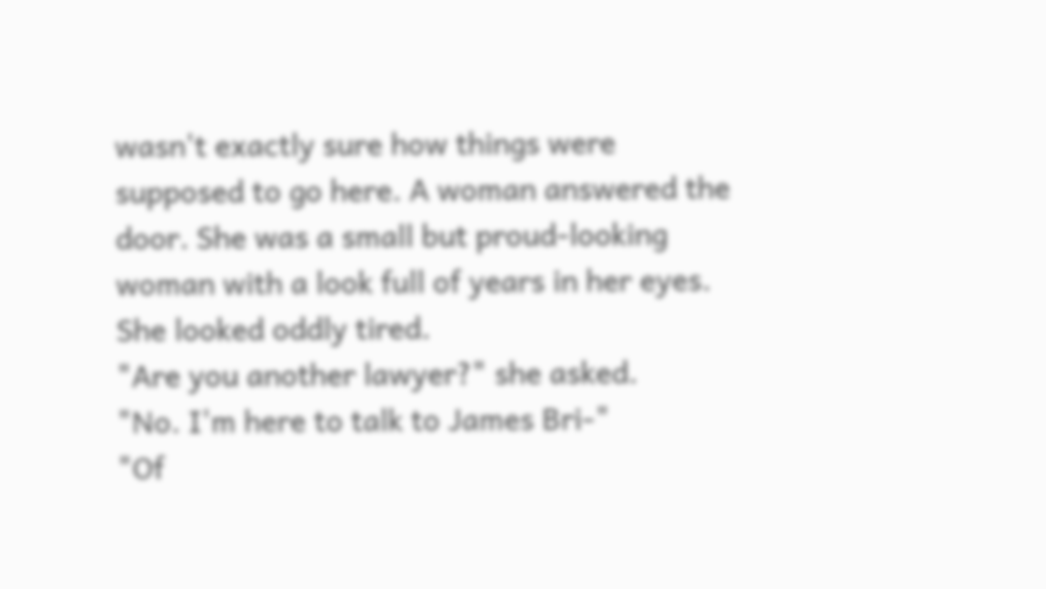wasn't exactly sure how things were supposed to go here. A woman answered the door. She was a small but proud-looking woman with a look full of years in her eyes. She looked oddly tired.
"Are you another lawyer?" she asked.
"No. I'm here to talk to James Bri-"
"Of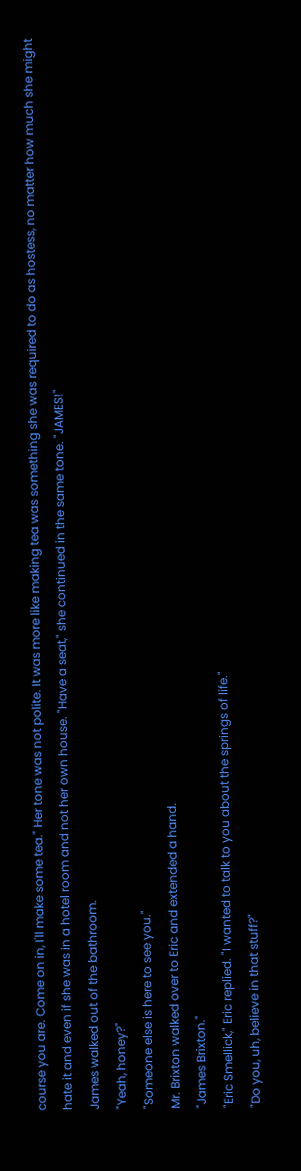course you are. Come on in, I'll make some tea." Her tone was not polite. It was more like making tea was something she was required to do as hostess, no matter how much she might hate it and even if she was in a hotel room and not her own house. "Have a seat," she continued in the same tone. "JAMES!"
James walked out of the bathroom.
"Yeah, honey?"
"Someone else is here to see you."
Mr. Brixton walked over to Eric and extended a hand.
"James Brixton."
"Eric Smellick," Eric replied. "I wanted to talk to you about the springs of life."
"Do you, uh, believe in that stuff?"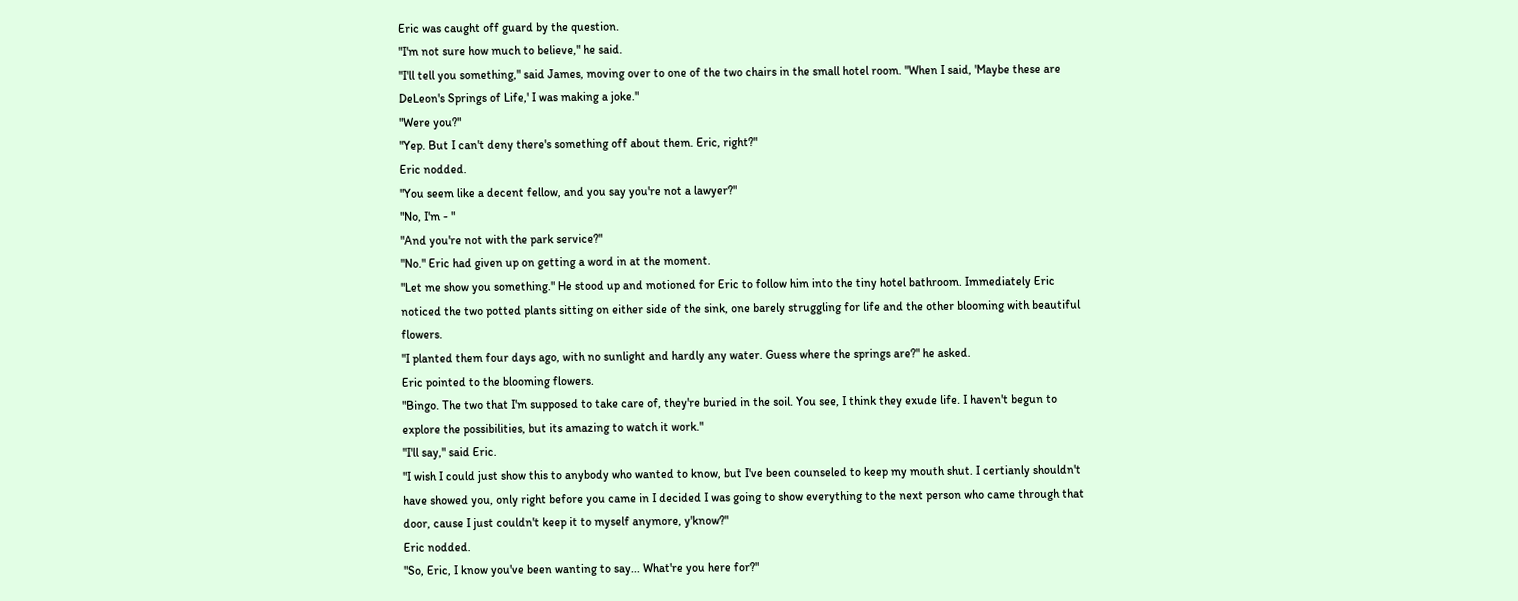Eric was caught off guard by the question.
"I'm not sure how much to believe," he said.
"I'll tell you something," said James, moving over to one of the two chairs in the small hotel room. "When I said, 'Maybe these are DeLeon's Springs of Life,' I was making a joke."
"Were you?"
"Yep. But I can't deny there's something off about them. Eric, right?"
Eric nodded.
"You seem like a decent fellow, and you say you're not a lawyer?"
"No, I'm - "
"And you're not with the park service?"
"No." Eric had given up on getting a word in at the moment.
"Let me show you something." He stood up and motioned for Eric to follow him into the tiny hotel bathroom. Immediately Eric noticed the two potted plants sitting on either side of the sink, one barely struggling for life and the other blooming with beautiful flowers.
"I planted them four days ago, with no sunlight and hardly any water. Guess where the springs are?" he asked.
Eric pointed to the blooming flowers.
"Bingo. The two that I'm supposed to take care of, they're buried in the soil. You see, I think they exude life. I haven't begun to explore the possibilities, but its amazing to watch it work."
"I'll say," said Eric.
"I wish I could just show this to anybody who wanted to know, but I've been counseled to keep my mouth shut. I certianly shouldn't have showed you, only right before you came in I decided I was going to show everything to the next person who came through that door, cause I just couldn't keep it to myself anymore, y'know?"
Eric nodded.
"So, Eric, I know you've been wanting to say... What're you here for?"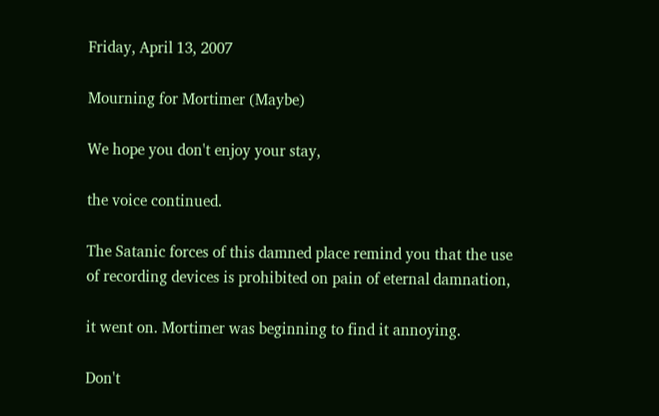Friday, April 13, 2007

Mourning for Mortimer (Maybe)

We hope you don't enjoy your stay,

the voice continued.

The Satanic forces of this damned place remind you that the use of recording devices is prohibited on pain of eternal damnation,

it went on. Mortimer was beginning to find it annoying.

Don't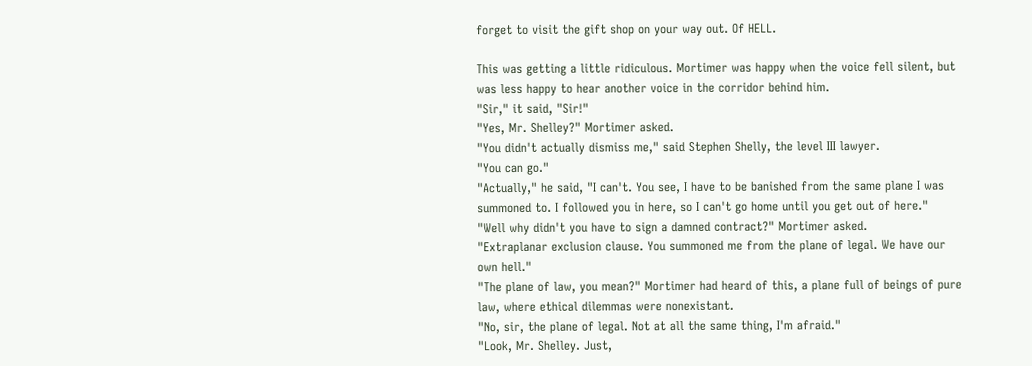forget to visit the gift shop on your way out. Of HELL.

This was getting a little ridiculous. Mortimer was happy when the voice fell silent, but was less happy to hear another voice in the corridor behind him.
"Sir," it said, "Sir!"
"Yes, Mr. Shelley?" Mortimer asked.
"You didn't actually dismiss me," said Stephen Shelly, the level III lawyer.
"You can go."
"Actually," he said, "I can't. You see, I have to be banished from the same plane I was summoned to. I followed you in here, so I can't go home until you get out of here."
"Well why didn't you have to sign a damned contract?" Mortimer asked.
"Extraplanar exclusion clause. You summoned me from the plane of legal. We have our own hell."
"The plane of law, you mean?" Mortimer had heard of this, a plane full of beings of pure law, where ethical dilemmas were nonexistant.
"No, sir, the plane of legal. Not at all the same thing, I'm afraid."
"Look, Mr. Shelley. Just,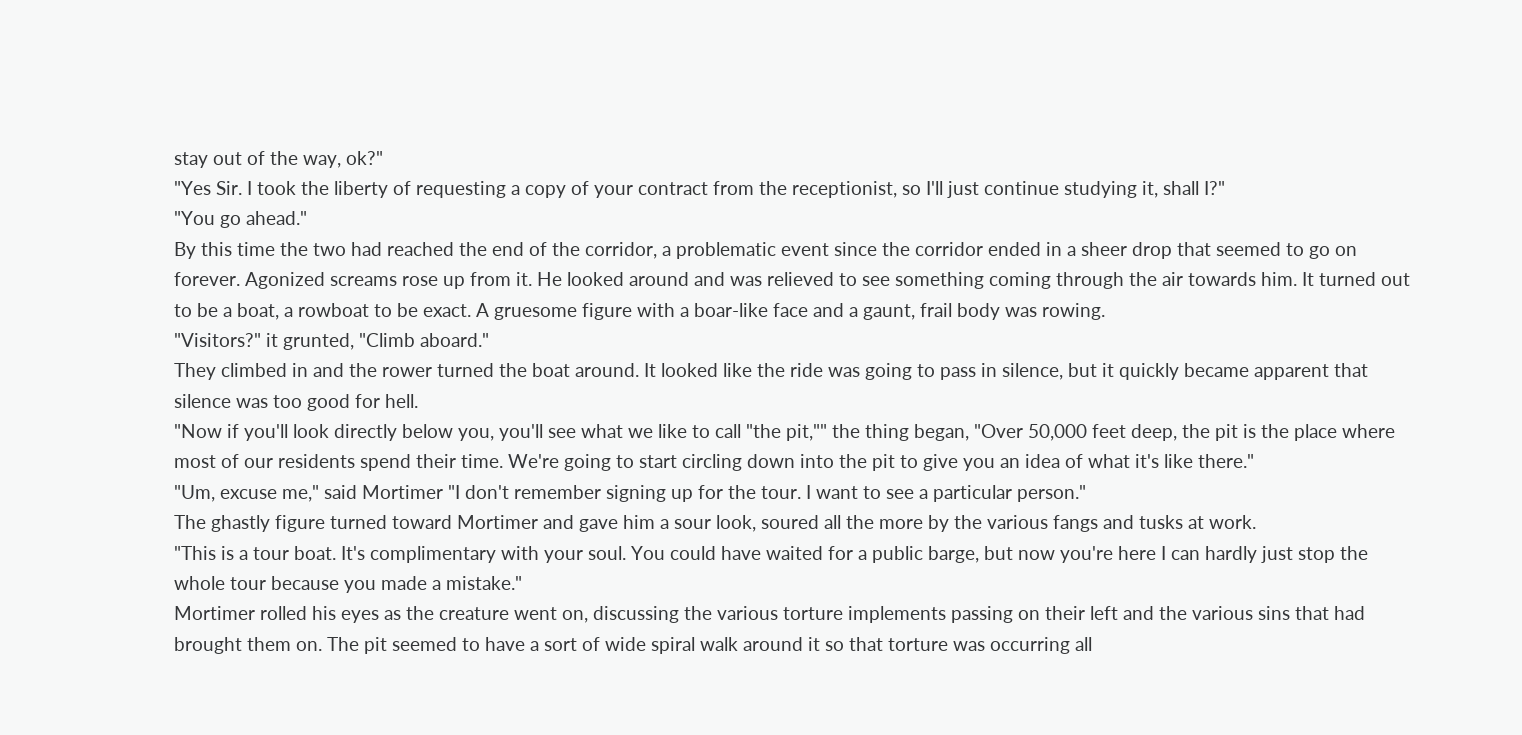stay out of the way, ok?"
"Yes Sir. I took the liberty of requesting a copy of your contract from the receptionist, so I'll just continue studying it, shall I?"
"You go ahead."
By this time the two had reached the end of the corridor, a problematic event since the corridor ended in a sheer drop that seemed to go on forever. Agonized screams rose up from it. He looked around and was relieved to see something coming through the air towards him. It turned out to be a boat, a rowboat to be exact. A gruesome figure with a boar-like face and a gaunt, frail body was rowing.
"Visitors?" it grunted, "Climb aboard."
They climbed in and the rower turned the boat around. It looked like the ride was going to pass in silence, but it quickly became apparent that silence was too good for hell.
"Now if you'll look directly below you, you'll see what we like to call "the pit,"" the thing began, "Over 50,000 feet deep, the pit is the place where most of our residents spend their time. We're going to start circling down into the pit to give you an idea of what it's like there."
"Um, excuse me," said Mortimer "I don't remember signing up for the tour. I want to see a particular person."
The ghastly figure turned toward Mortimer and gave him a sour look, soured all the more by the various fangs and tusks at work.
"This is a tour boat. It's complimentary with your soul. You could have waited for a public barge, but now you're here I can hardly just stop the whole tour because you made a mistake."
Mortimer rolled his eyes as the creature went on, discussing the various torture implements passing on their left and the various sins that had brought them on. The pit seemed to have a sort of wide spiral walk around it so that torture was occurring all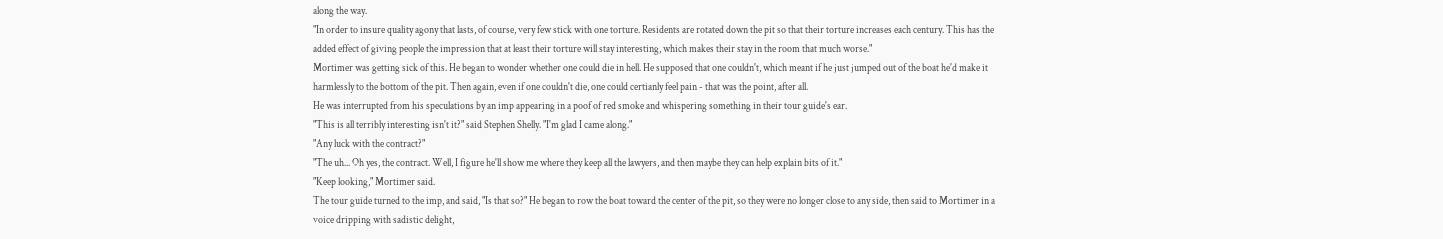along the way.
"In order to insure quality agony that lasts, of course, very few stick with one torture. Residents are rotated down the pit so that their torture increases each century. This has the added effect of giving people the impression that at least their torture will stay interesting, which makes their stay in the room that much worse."
Mortimer was getting sick of this. He began to wonder whether one could die in hell. He supposed that one couldn't, which meant if he just jumped out of the boat he'd make it harmlessly to the bottom of the pit. Then again, even if one couldn't die, one could certianly feel pain - that was the point, after all.
He was interrupted from his speculations by an imp appearing in a poof of red smoke and whispering something in their tour guide's ear.
"This is all terribly interesting isn't it?" said Stephen Shelly. "I'm glad I came along."
"Any luck with the contract?"
"The uh... Oh yes, the contract. Well, I figure he'll show me where they keep all the lawyers, and then maybe they can help explain bits of it."
"Keep looking," Mortimer said.
The tour guide turned to the imp, and said, "Is that so?" He began to row the boat toward the center of the pit, so they were no longer close to any side, then said to Mortimer in a voice dripping with sadistic delight,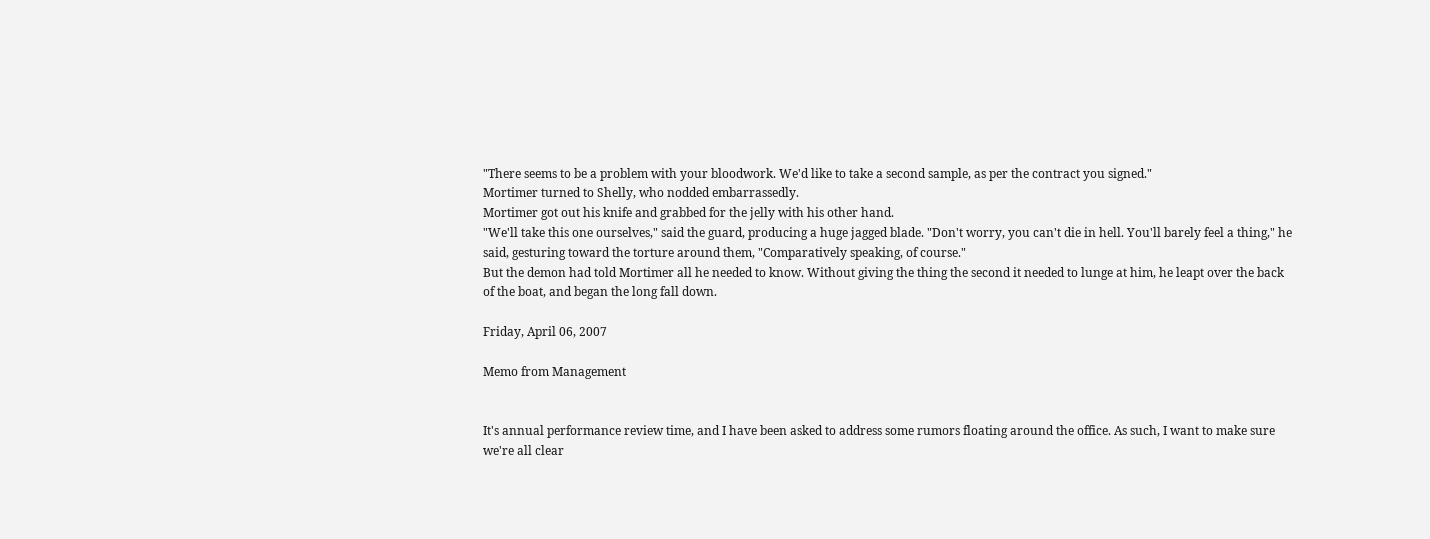"There seems to be a problem with your bloodwork. We'd like to take a second sample, as per the contract you signed."
Mortimer turned to Shelly, who nodded embarrassedly.
Mortimer got out his knife and grabbed for the jelly with his other hand.
"We'll take this one ourselves," said the guard, producing a huge jagged blade. "Don't worry, you can't die in hell. You'll barely feel a thing," he said, gesturing toward the torture around them, "Comparatively speaking, of course."
But the demon had told Mortimer all he needed to know. Without giving the thing the second it needed to lunge at him, he leapt over the back of the boat, and began the long fall down.

Friday, April 06, 2007

Memo from Management


It's annual performance review time, and I have been asked to address some rumors floating around the office. As such, I want to make sure we're all clear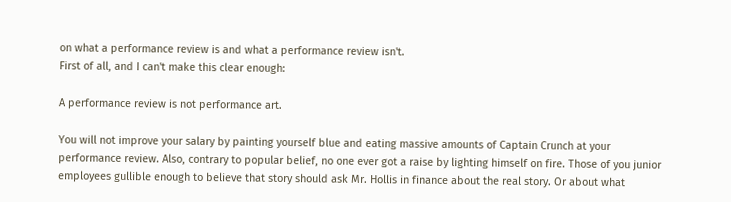on what a performance review is and what a performance review isn't.
First of all, and I can't make this clear enough:

A performance review is not performance art.

You will not improve your salary by painting yourself blue and eating massive amounts of Captain Crunch at your performance review. Also, contrary to popular belief, no one ever got a raise by lighting himself on fire. Those of you junior employees gullible enough to believe that story should ask Mr. Hollis in finance about the real story. Or about what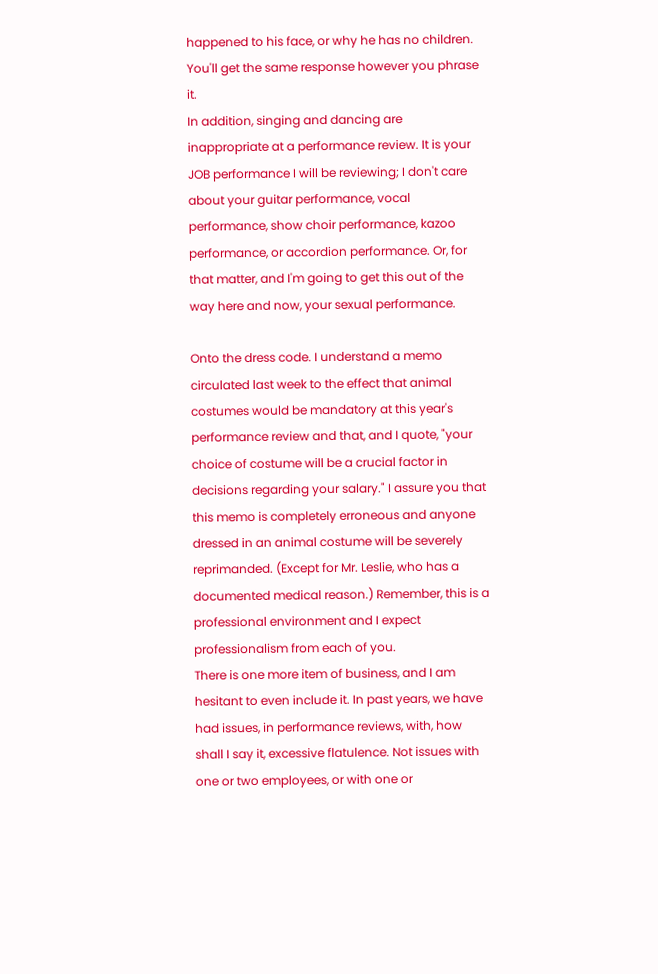happened to his face, or why he has no children. You'll get the same response however you phrase it.
In addition, singing and dancing are inappropriate at a performance review. It is your JOB performance I will be reviewing; I don't care about your guitar performance, vocal performance, show choir performance, kazoo performance, or accordion performance. Or, for that matter, and I'm going to get this out of the way here and now, your sexual performance.

Onto the dress code. I understand a memo circulated last week to the effect that animal costumes would be mandatory at this year's performance review and that, and I quote, "your choice of costume will be a crucial factor in decisions regarding your salary." I assure you that this memo is completely erroneous and anyone dressed in an animal costume will be severely reprimanded. (Except for Mr. Leslie, who has a documented medical reason.) Remember, this is a professional environment and I expect professionalism from each of you.
There is one more item of business, and I am hesitant to even include it. In past years, we have had issues, in performance reviews, with, how shall I say it, excessive flatulence. Not issues with one or two employees, or with one or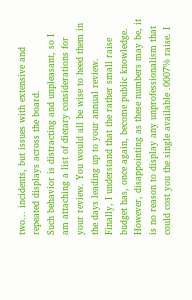two... incidents, but issues with extensive and repeated displays across the board.
Such behavior is distracting and unpleasant, so I am attaching a list of dietary considerations for your review. You would all be wise to heed them in the days leading up to your annual review.
Finally, I understand that the rather small raise budget has, once again, become public knowledge. However, disappointing as these numbers may be, it is no reason to display any unprofessionalism that could cost you the single available .0007% raise. I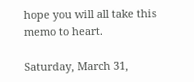hope you will all take this memo to heart.

Saturday, March 31,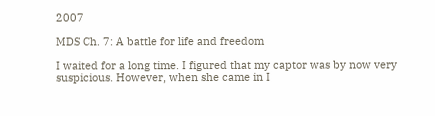2007

MDS Ch. 7: A battle for life and freedom

I waited for a long time. I figured that my captor was by now very suspicious. However, when she came in I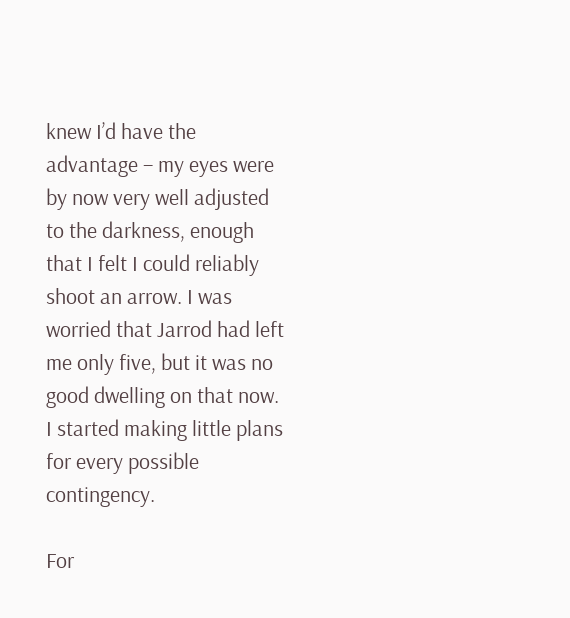knew I’d have the advantage – my eyes were by now very well adjusted to the darkness, enough that I felt I could reliably shoot an arrow. I was worried that Jarrod had left me only five, but it was no good dwelling on that now. I started making little plans for every possible contingency.

For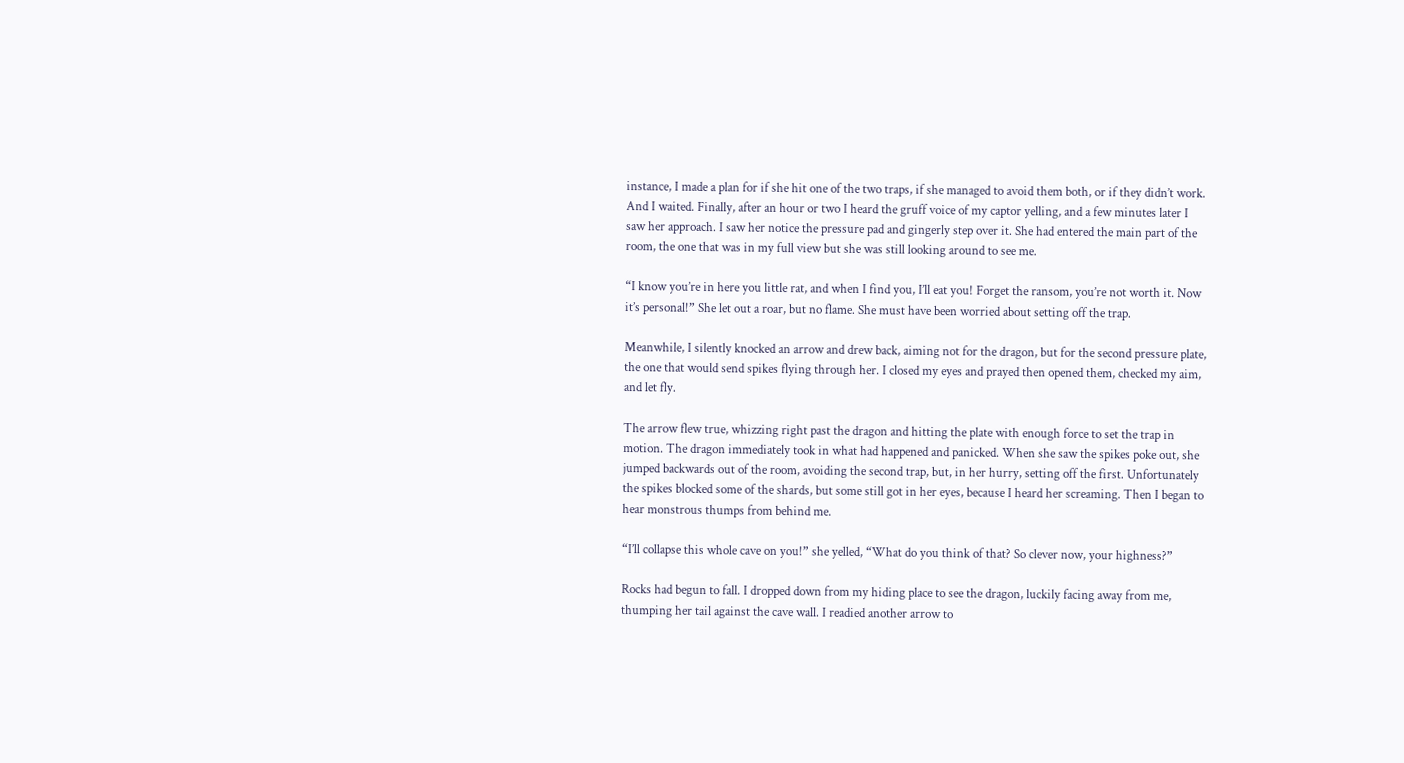instance, I made a plan for if she hit one of the two traps, if she managed to avoid them both, or if they didn’t work. And I waited. Finally, after an hour or two I heard the gruff voice of my captor yelling, and a few minutes later I saw her approach. I saw her notice the pressure pad and gingerly step over it. She had entered the main part of the room, the one that was in my full view but she was still looking around to see me.

“I know you’re in here you little rat, and when I find you, I’ll eat you! Forget the ransom, you’re not worth it. Now it’s personal!” She let out a roar, but no flame. She must have been worried about setting off the trap.

Meanwhile, I silently knocked an arrow and drew back, aiming not for the dragon, but for the second pressure plate, the one that would send spikes flying through her. I closed my eyes and prayed then opened them, checked my aim, and let fly.

The arrow flew true, whizzing right past the dragon and hitting the plate with enough force to set the trap in motion. The dragon immediately took in what had happened and panicked. When she saw the spikes poke out, she jumped backwards out of the room, avoiding the second trap, but, in her hurry, setting off the first. Unfortunately the spikes blocked some of the shards, but some still got in her eyes, because I heard her screaming. Then I began to hear monstrous thumps from behind me.

“I’ll collapse this whole cave on you!” she yelled, “What do you think of that? So clever now, your highness?”

Rocks had begun to fall. I dropped down from my hiding place to see the dragon, luckily facing away from me, thumping her tail against the cave wall. I readied another arrow to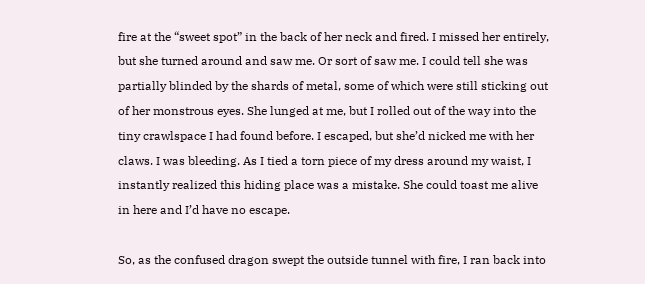fire at the “sweet spot” in the back of her neck and fired. I missed her entirely, but she turned around and saw me. Or sort of saw me. I could tell she was partially blinded by the shards of metal, some of which were still sticking out of her monstrous eyes. She lunged at me, but I rolled out of the way into the tiny crawlspace I had found before. I escaped, but she’d nicked me with her claws. I was bleeding. As I tied a torn piece of my dress around my waist, I instantly realized this hiding place was a mistake. She could toast me alive in here and I’d have no escape.

So, as the confused dragon swept the outside tunnel with fire, I ran back into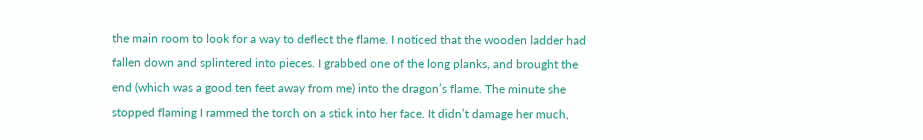the main room to look for a way to deflect the flame. I noticed that the wooden ladder had fallen down and splintered into pieces. I grabbed one of the long planks, and brought the end (which was a good ten feet away from me) into the dragon’s flame. The minute she stopped flaming I rammed the torch on a stick into her face. It didn’t damage her much,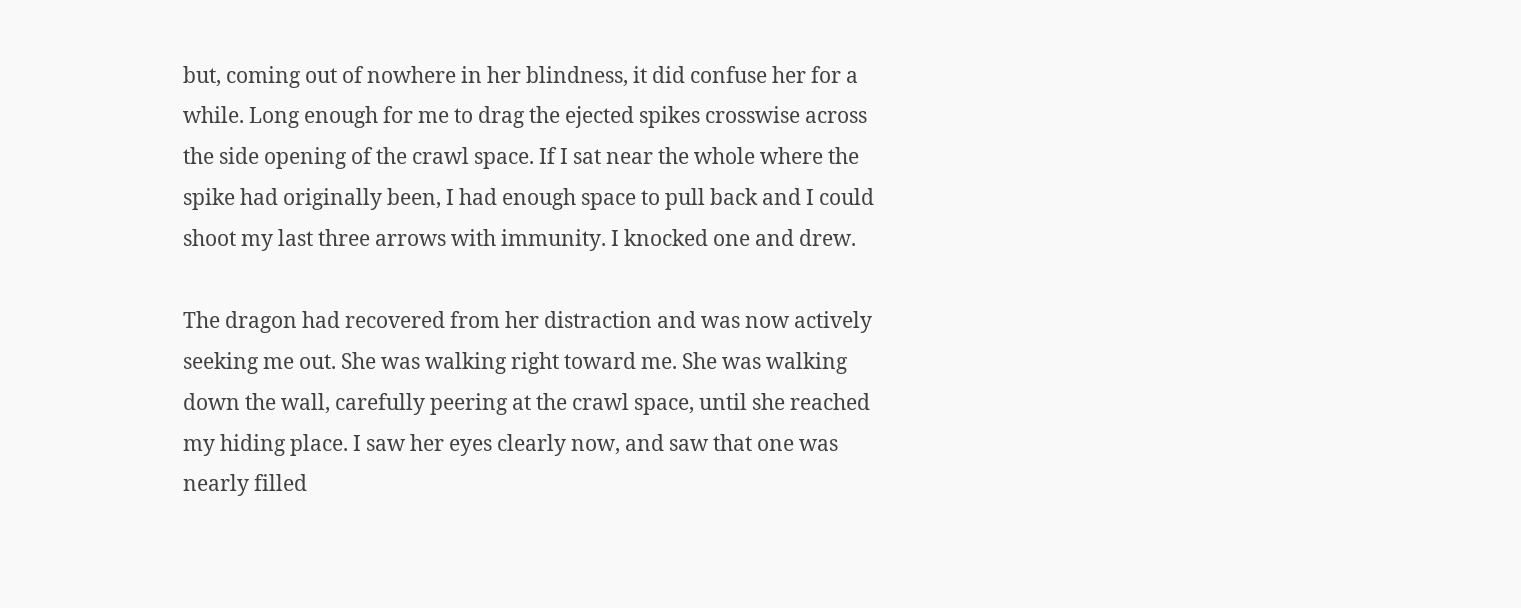but, coming out of nowhere in her blindness, it did confuse her for a while. Long enough for me to drag the ejected spikes crosswise across the side opening of the crawl space. If I sat near the whole where the spike had originally been, I had enough space to pull back and I could shoot my last three arrows with immunity. I knocked one and drew.

The dragon had recovered from her distraction and was now actively seeking me out. She was walking right toward me. She was walking down the wall, carefully peering at the crawl space, until she reached my hiding place. I saw her eyes clearly now, and saw that one was nearly filled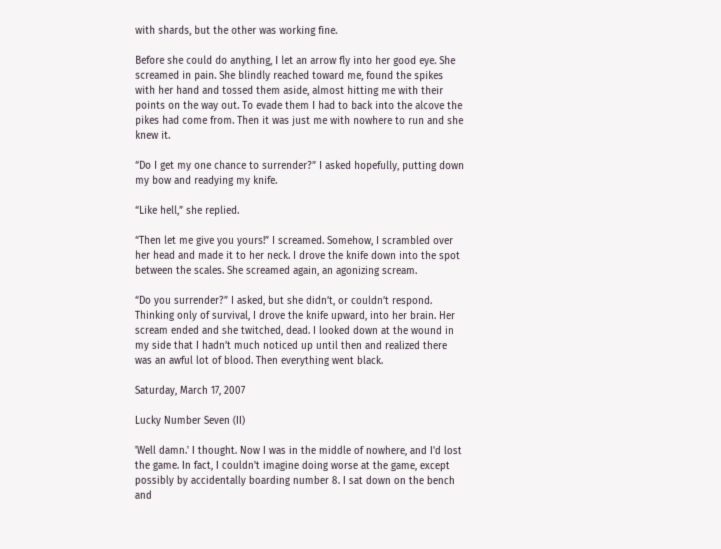with shards, but the other was working fine.

Before she could do anything, I let an arrow fly into her good eye. She screamed in pain. She blindly reached toward me, found the spikes with her hand and tossed them aside, almost hitting me with their points on the way out. To evade them I had to back into the alcove the pikes had come from. Then it was just me with nowhere to run and she knew it.

“Do I get my one chance to surrender?” I asked hopefully, putting down my bow and readying my knife.

“Like hell,” she replied.

“Then let me give you yours!” I screamed. Somehow, I scrambled over her head and made it to her neck. I drove the knife down into the spot between the scales. She screamed again, an agonizing scream.

“Do you surrender?” I asked, but she didn’t, or couldn’t respond. Thinking only of survival, I drove the knife upward, into her brain. Her scream ended and she twitched, dead. I looked down at the wound in my side that I hadn’t much noticed up until then and realized there was an awful lot of blood. Then everything went black.

Saturday, March 17, 2007

Lucky Number Seven (II)

'Well damn.' I thought. Now I was in the middle of nowhere, and I'd lost the game. In fact, I couldn't imagine doing worse at the game, except possibly by accidentally boarding number 8. I sat down on the bench and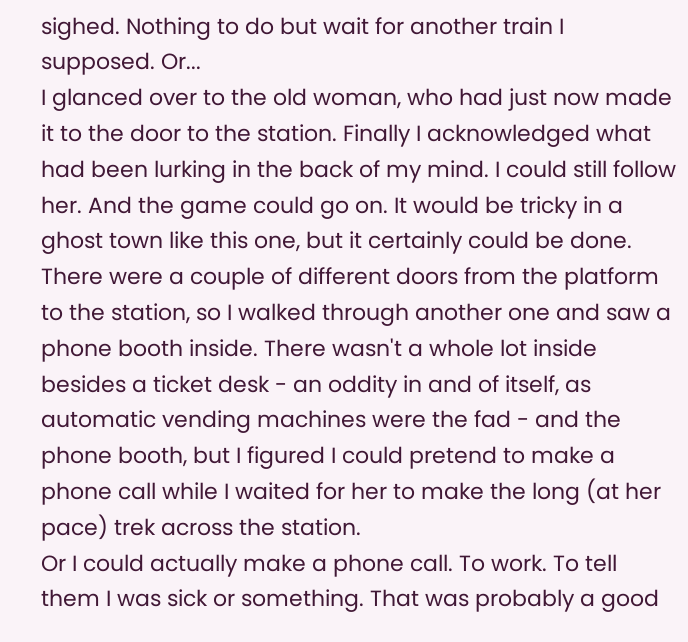sighed. Nothing to do but wait for another train I supposed. Or...
I glanced over to the old woman, who had just now made it to the door to the station. Finally I acknowledged what had been lurking in the back of my mind. I could still follow her. And the game could go on. It would be tricky in a ghost town like this one, but it certainly could be done. There were a couple of different doors from the platform to the station, so I walked through another one and saw a phone booth inside. There wasn't a whole lot inside besides a ticket desk - an oddity in and of itself, as automatic vending machines were the fad - and the phone booth, but I figured I could pretend to make a phone call while I waited for her to make the long (at her pace) trek across the station.
Or I could actually make a phone call. To work. To tell them I was sick or something. That was probably a good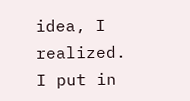idea, I realized.
I put in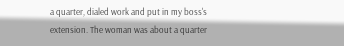a quarter, dialed work and put in my boss's extension. The woman was about a quarter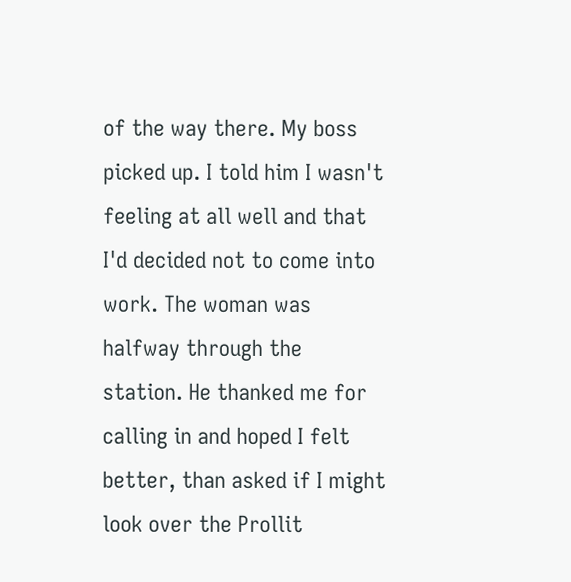of the way there. My boss picked up. I told him I wasn't feeling at all well and that I'd decided not to come into work. The woman was halfway through the station. He thanked me for calling in and hoped I felt better, than asked if I might look over the Prollit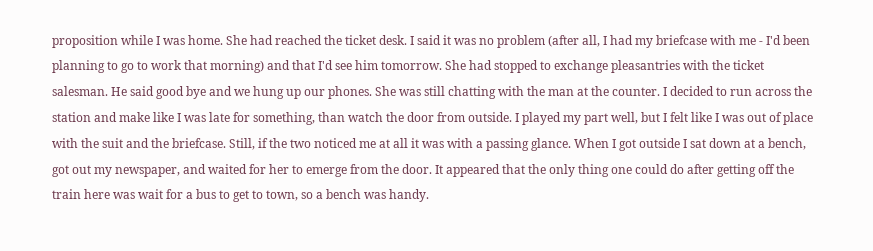proposition while I was home. She had reached the ticket desk. I said it was no problem (after all, I had my briefcase with me - I'd been planning to go to work that morning) and that I'd see him tomorrow. She had stopped to exchange pleasantries with the ticket salesman. He said good bye and we hung up our phones. She was still chatting with the man at the counter. I decided to run across the station and make like I was late for something, than watch the door from outside. I played my part well, but I felt like I was out of place with the suit and the briefcase. Still, if the two noticed me at all it was with a passing glance. When I got outside I sat down at a bench, got out my newspaper, and waited for her to emerge from the door. It appeared that the only thing one could do after getting off the train here was wait for a bus to get to town, so a bench was handy.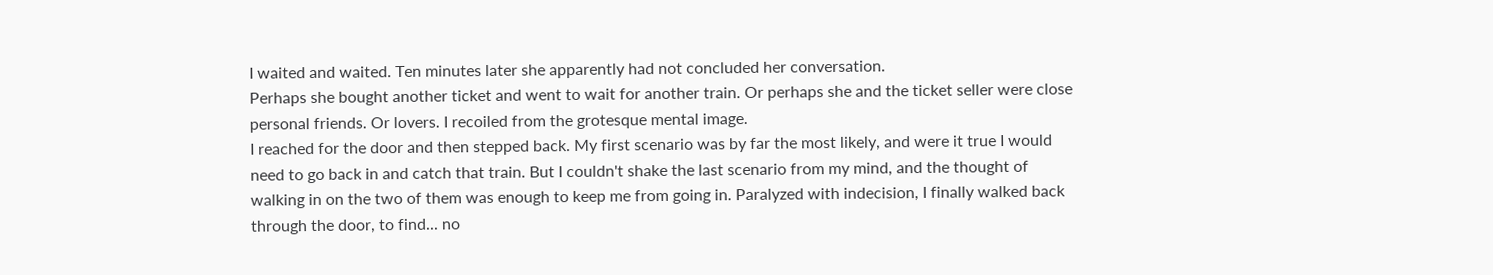I waited and waited. Ten minutes later she apparently had not concluded her conversation.
Perhaps she bought another ticket and went to wait for another train. Or perhaps she and the ticket seller were close personal friends. Or lovers. I recoiled from the grotesque mental image.
I reached for the door and then stepped back. My first scenario was by far the most likely, and were it true I would need to go back in and catch that train. But I couldn't shake the last scenario from my mind, and the thought of walking in on the two of them was enough to keep me from going in. Paralyzed with indecision, I finally walked back through the door, to find... no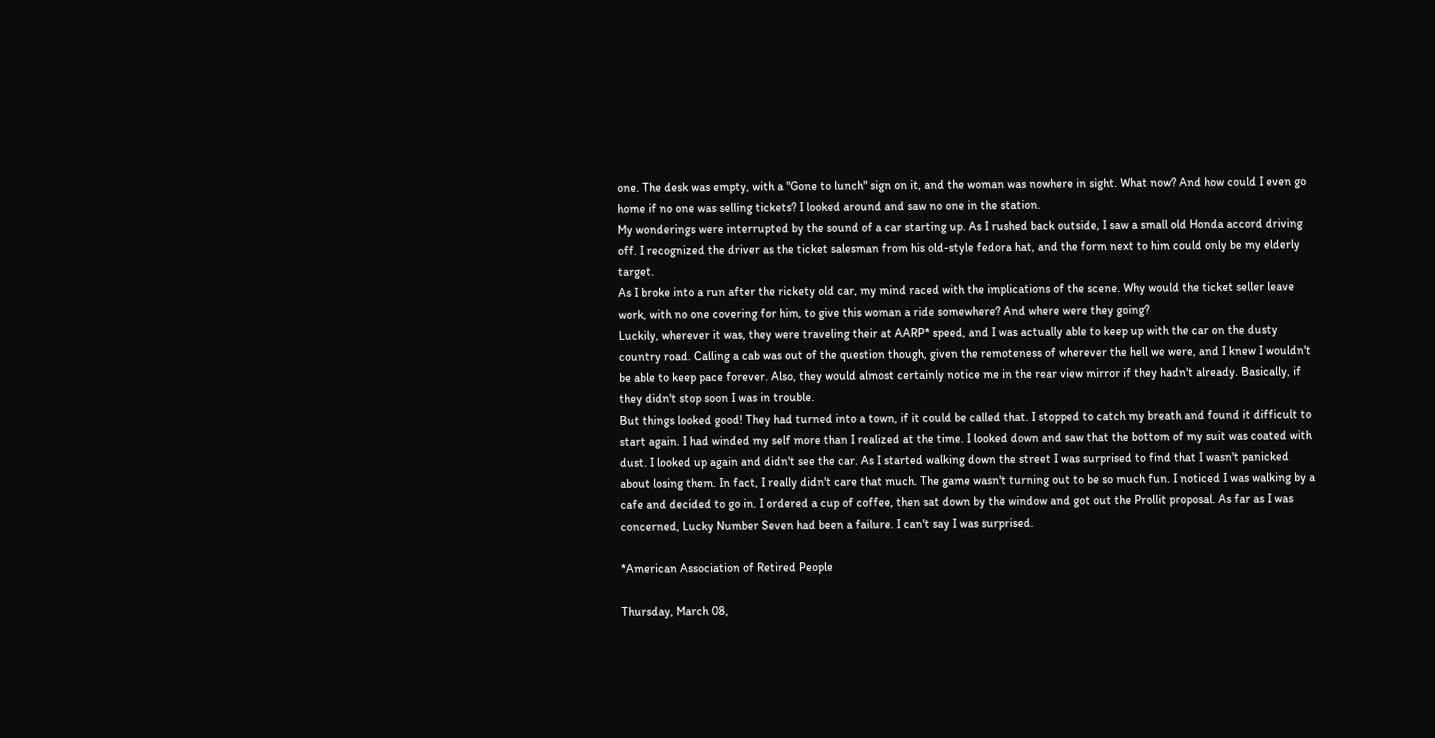one. The desk was empty, with a "Gone to lunch" sign on it, and the woman was nowhere in sight. What now? And how could I even go home if no one was selling tickets? I looked around and saw no one in the station.
My wonderings were interrupted by the sound of a car starting up. As I rushed back outside, I saw a small old Honda accord driving off. I recognized the driver as the ticket salesman from his old-style fedora hat, and the form next to him could only be my elderly target.
As I broke into a run after the rickety old car, my mind raced with the implications of the scene. Why would the ticket seller leave work, with no one covering for him, to give this woman a ride somewhere? And where were they going?
Luckily, wherever it was, they were traveling their at AARP* speed, and I was actually able to keep up with the car on the dusty country road. Calling a cab was out of the question though, given the remoteness of wherever the hell we were, and I knew I wouldn't be able to keep pace forever. Also, they would almost certainly notice me in the rear view mirror if they hadn't already. Basically, if they didn't stop soon I was in trouble.
But things looked good! They had turned into a town, if it could be called that. I stopped to catch my breath and found it difficult to start again. I had winded my self more than I realized at the time. I looked down and saw that the bottom of my suit was coated with dust. I looked up again and didn't see the car. As I started walking down the street I was surprised to find that I wasn't panicked about losing them. In fact, I really didn't care that much. The game wasn't turning out to be so much fun. I noticed I was walking by a cafe and decided to go in. I ordered a cup of coffee, then sat down by the window and got out the Prollit proposal. As far as I was concerned, Lucky Number Seven had been a failure. I can't say I was surprised.

*American Association of Retired People

Thursday, March 08,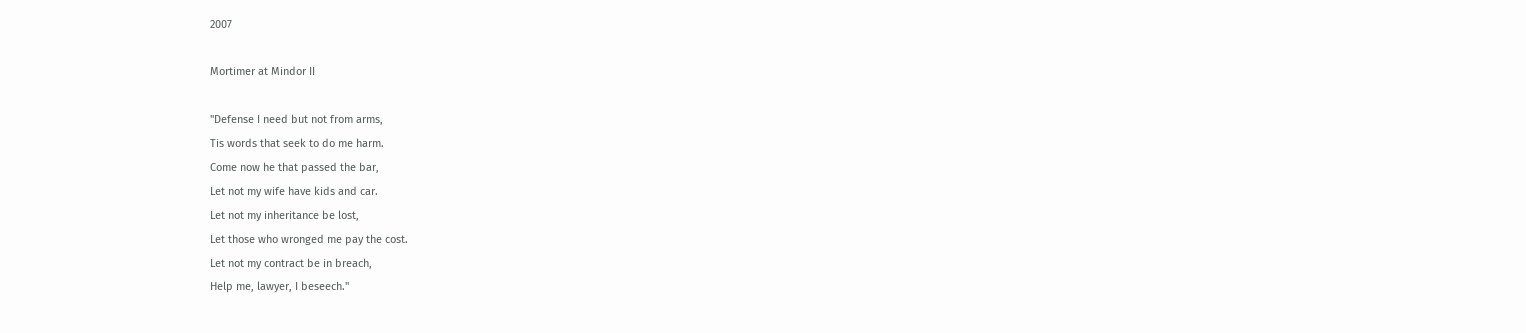2007

Mortimer at Mindor II

"Defense I need but not from arms,
Tis words that seek to do me harm.
Come now he that passed the bar,
Let not my wife have kids and car.
Let not my inheritance be lost,
Let those who wronged me pay the cost.
Let not my contract be in breach,
Help me, lawyer, I beseech."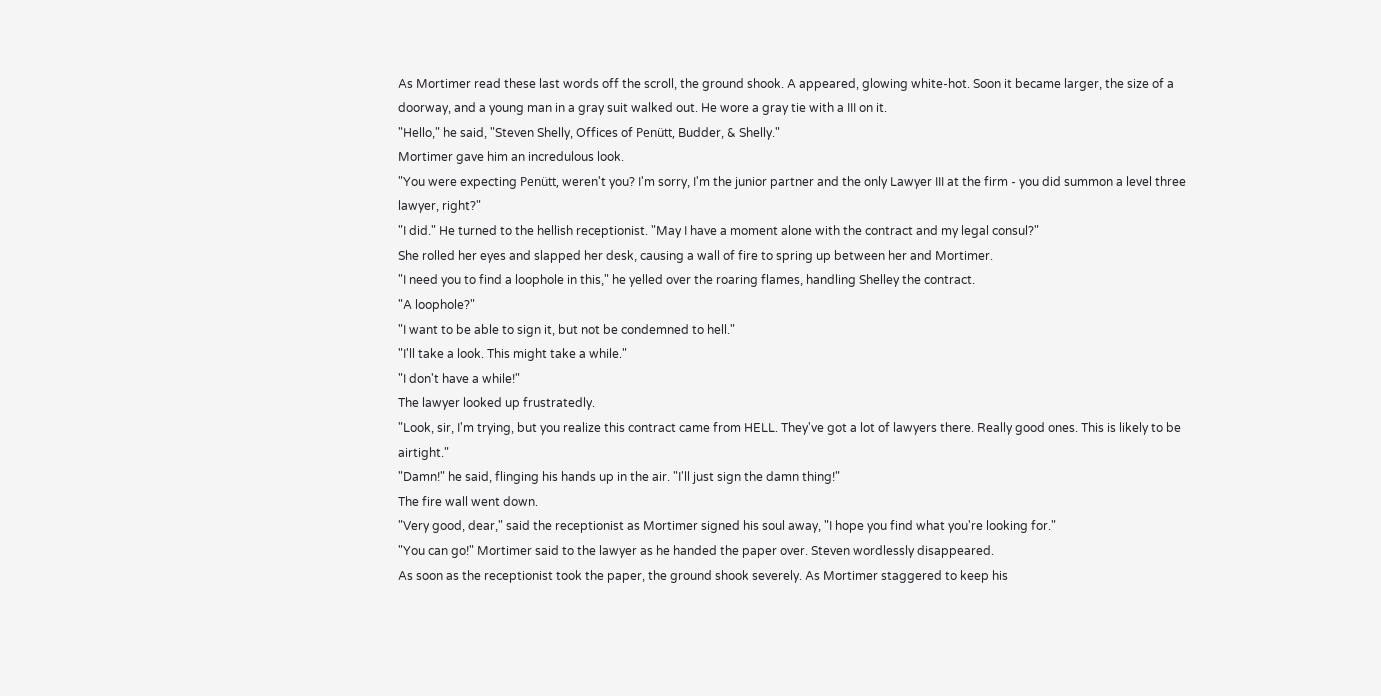As Mortimer read these last words off the scroll, the ground shook. A appeared, glowing white-hot. Soon it became larger, the size of a doorway, and a young man in a gray suit walked out. He wore a gray tie with a III on it.
"Hello," he said, "Steven Shelly, Offices of Penütt, Budder, & Shelly."
Mortimer gave him an incredulous look.
"You were expecting Penütt, weren't you? I'm sorry, I'm the junior partner and the only Lawyer III at the firm - you did summon a level three lawyer, right?"
"I did." He turned to the hellish receptionist. "May I have a moment alone with the contract and my legal consul?"
She rolled her eyes and slapped her desk, causing a wall of fire to spring up between her and Mortimer.
"I need you to find a loophole in this," he yelled over the roaring flames, handling Shelley the contract.
"A loophole?"
"I want to be able to sign it, but not be condemned to hell."
"I'll take a look. This might take a while."
"I don't have a while!"
The lawyer looked up frustratedly.
"Look, sir, I'm trying, but you realize this contract came from HELL. They've got a lot of lawyers there. Really good ones. This is likely to be airtight."
"Damn!" he said, flinging his hands up in the air. "I'll just sign the damn thing!"
The fire wall went down.
"Very good, dear," said the receptionist as Mortimer signed his soul away, "I hope you find what you're looking for."
"You can go!" Mortimer said to the lawyer as he handed the paper over. Steven wordlessly disappeared.
As soon as the receptionist took the paper, the ground shook severely. As Mortimer staggered to keep his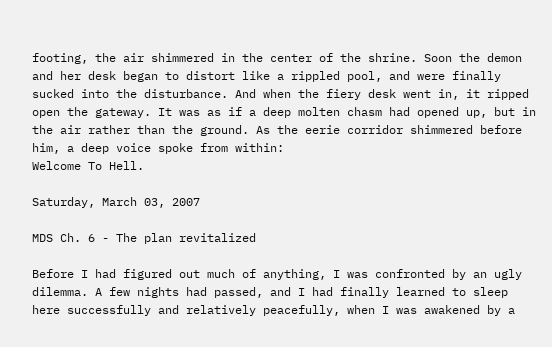footing, the air shimmered in the center of the shrine. Soon the demon and her desk began to distort like a rippled pool, and were finally sucked into the disturbance. And when the fiery desk went in, it ripped open the gateway. It was as if a deep molten chasm had opened up, but in the air rather than the ground. As the eerie corridor shimmered before him, a deep voice spoke from within:
Welcome To Hell.

Saturday, March 03, 2007

MDS Ch. 6 - The plan revitalized

Before I had figured out much of anything, I was confronted by an ugly dilemma. A few nights had passed, and I had finally learned to sleep here successfully and relatively peacefully, when I was awakened by a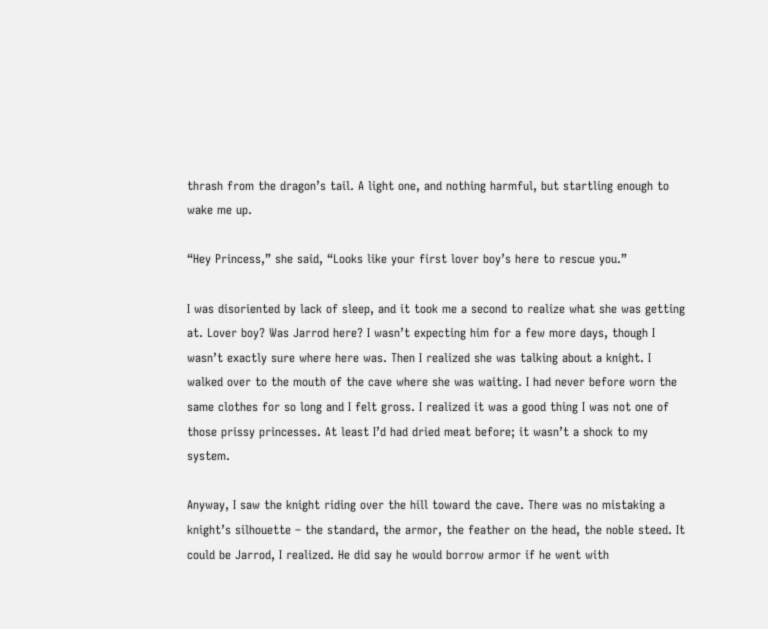thrash from the dragon’s tail. A light one, and nothing harmful, but startling enough to wake me up.

“Hey Princess,” she said, “Looks like your first lover boy’s here to rescue you.”

I was disoriented by lack of sleep, and it took me a second to realize what she was getting at. Lover boy? Was Jarrod here? I wasn’t expecting him for a few more days, though I wasn’t exactly sure where here was. Then I realized she was talking about a knight. I walked over to the mouth of the cave where she was waiting. I had never before worn the same clothes for so long and I felt gross. I realized it was a good thing I was not one of those prissy princesses. At least I’d had dried meat before; it wasn’t a shock to my system.

Anyway, I saw the knight riding over the hill toward the cave. There was no mistaking a knight’s silhouette – the standard, the armor, the feather on the head, the noble steed. It could be Jarrod, I realized. He did say he would borrow armor if he went with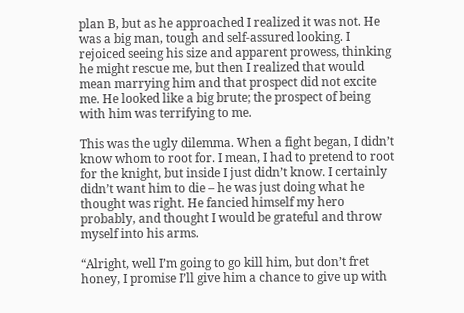plan B, but as he approached I realized it was not. He was a big man, tough and self-assured looking. I rejoiced seeing his size and apparent prowess, thinking he might rescue me, but then I realized that would mean marrying him and that prospect did not excite me. He looked like a big brute; the prospect of being with him was terrifying to me.

This was the ugly dilemma. When a fight began, I didn’t know whom to root for. I mean, I had to pretend to root for the knight, but inside I just didn’t know. I certainly didn’t want him to die – he was just doing what he thought was right. He fancied himself my hero probably, and thought I would be grateful and throw myself into his arms.

“Alright, well I’m going to go kill him, but don’t fret honey, I promise I’ll give him a chance to give up with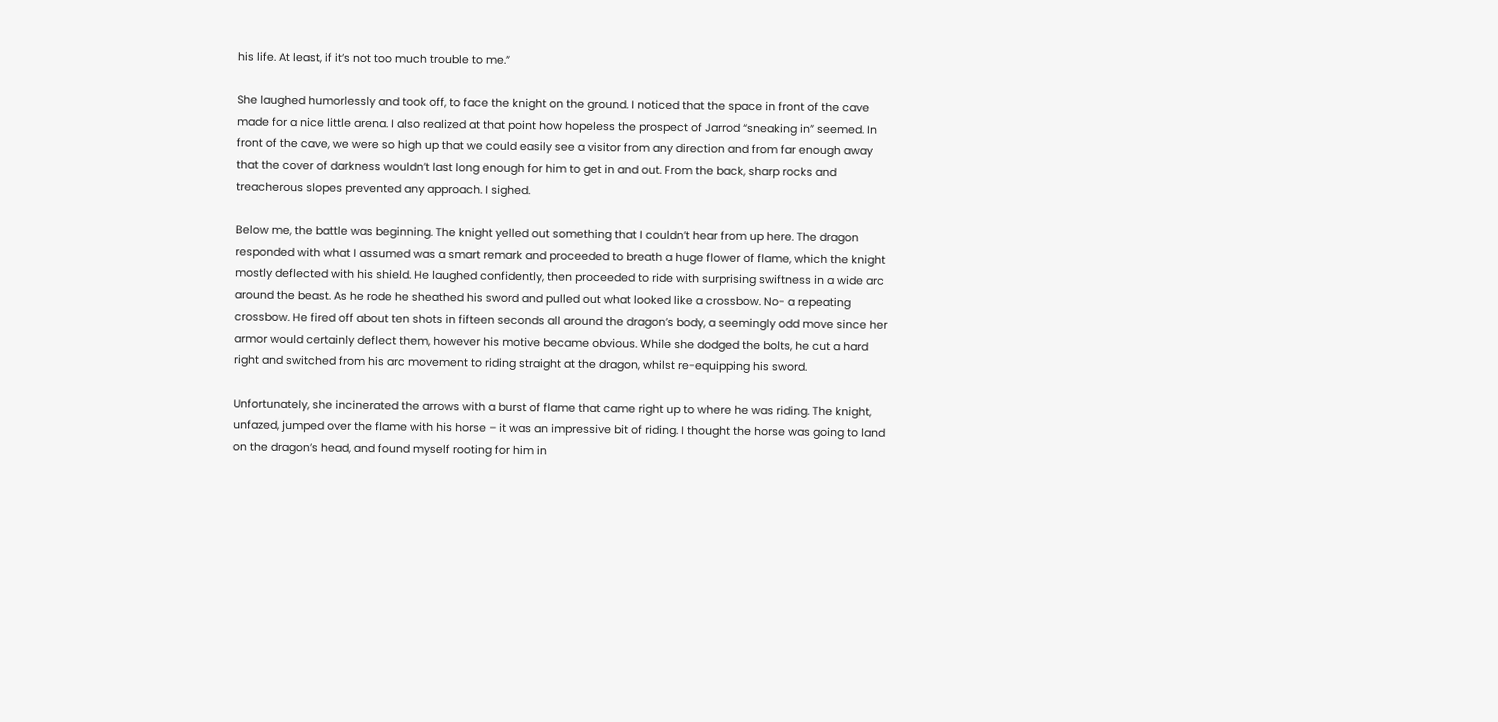his life. At least, if it’s not too much trouble to me.”

She laughed humorlessly and took off, to face the knight on the ground. I noticed that the space in front of the cave made for a nice little arena. I also realized at that point how hopeless the prospect of Jarrod “sneaking in” seemed. In front of the cave, we were so high up that we could easily see a visitor from any direction and from far enough away that the cover of darkness wouldn’t last long enough for him to get in and out. From the back, sharp rocks and treacherous slopes prevented any approach. I sighed.

Below me, the battle was beginning. The knight yelled out something that I couldn’t hear from up here. The dragon responded with what I assumed was a smart remark and proceeded to breath a huge flower of flame, which the knight mostly deflected with his shield. He laughed confidently, then proceeded to ride with surprising swiftness in a wide arc around the beast. As he rode he sheathed his sword and pulled out what looked like a crossbow. No- a repeating crossbow. He fired off about ten shots in fifteen seconds all around the dragon’s body, a seemingly odd move since her armor would certainly deflect them, however his motive became obvious. While she dodged the bolts, he cut a hard right and switched from his arc movement to riding straight at the dragon, whilst re-equipping his sword.

Unfortunately, she incinerated the arrows with a burst of flame that came right up to where he was riding. The knight, unfazed, jumped over the flame with his horse – it was an impressive bit of riding. I thought the horse was going to land on the dragon’s head, and found myself rooting for him in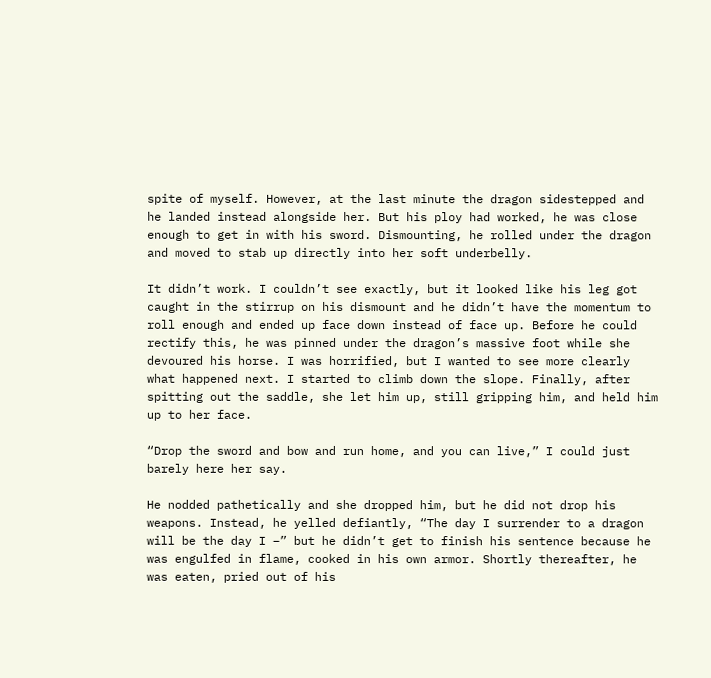spite of myself. However, at the last minute the dragon sidestepped and he landed instead alongside her. But his ploy had worked, he was close enough to get in with his sword. Dismounting, he rolled under the dragon and moved to stab up directly into her soft underbelly.

It didn’t work. I couldn’t see exactly, but it looked like his leg got caught in the stirrup on his dismount and he didn’t have the momentum to roll enough and ended up face down instead of face up. Before he could rectify this, he was pinned under the dragon’s massive foot while she devoured his horse. I was horrified, but I wanted to see more clearly what happened next. I started to climb down the slope. Finally, after spitting out the saddle, she let him up, still gripping him, and held him up to her face.

“Drop the sword and bow and run home, and you can live,” I could just barely here her say.

He nodded pathetically and she dropped him, but he did not drop his weapons. Instead, he yelled defiantly, “The day I surrender to a dragon will be the day I –” but he didn’t get to finish his sentence because he was engulfed in flame, cooked in his own armor. Shortly thereafter, he was eaten, pried out of his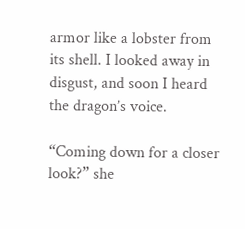armor like a lobster from its shell. I looked away in disgust, and soon I heard the dragon’s voice.

“Coming down for a closer look?” she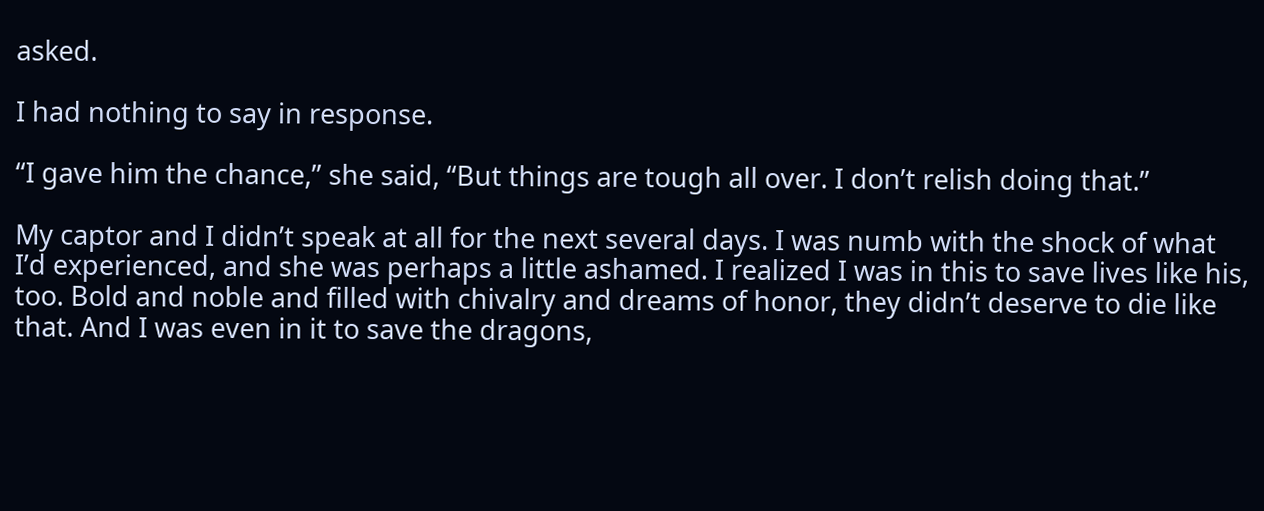asked.

I had nothing to say in response.

“I gave him the chance,” she said, “But things are tough all over. I don’t relish doing that.”

My captor and I didn’t speak at all for the next several days. I was numb with the shock of what I’d experienced, and she was perhaps a little ashamed. I realized I was in this to save lives like his, too. Bold and noble and filled with chivalry and dreams of honor, they didn’t deserve to die like that. And I was even in it to save the dragons,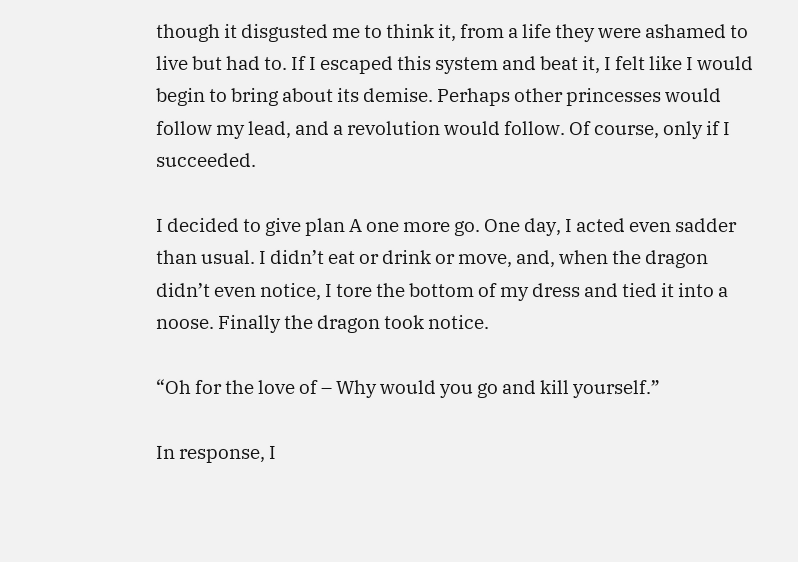though it disgusted me to think it, from a life they were ashamed to live but had to. If I escaped this system and beat it, I felt like I would begin to bring about its demise. Perhaps other princesses would follow my lead, and a revolution would follow. Of course, only if I succeeded.

I decided to give plan A one more go. One day, I acted even sadder than usual. I didn’t eat or drink or move, and, when the dragon didn’t even notice, I tore the bottom of my dress and tied it into a noose. Finally the dragon took notice.

“Oh for the love of – Why would you go and kill yourself.”

In response, I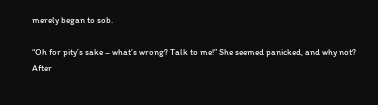merely began to sob.

“Oh for pity’s sake – what’s wrong? Talk to me!” She seemed panicked, and why not? After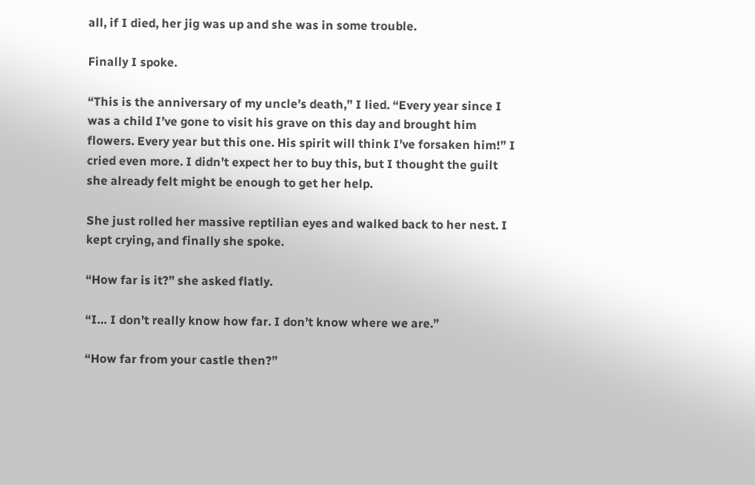all, if I died, her jig was up and she was in some trouble.

Finally I spoke.

“This is the anniversary of my uncle’s death,” I lied. “Every year since I was a child I’ve gone to visit his grave on this day and brought him flowers. Every year but this one. His spirit will think I’ve forsaken him!” I cried even more. I didn’t expect her to buy this, but I thought the guilt she already felt might be enough to get her help.

She just rolled her massive reptilian eyes and walked back to her nest. I kept crying, and finally she spoke.

“How far is it?” she asked flatly.

“I… I don’t really know how far. I don’t know where we are.”

“How far from your castle then?”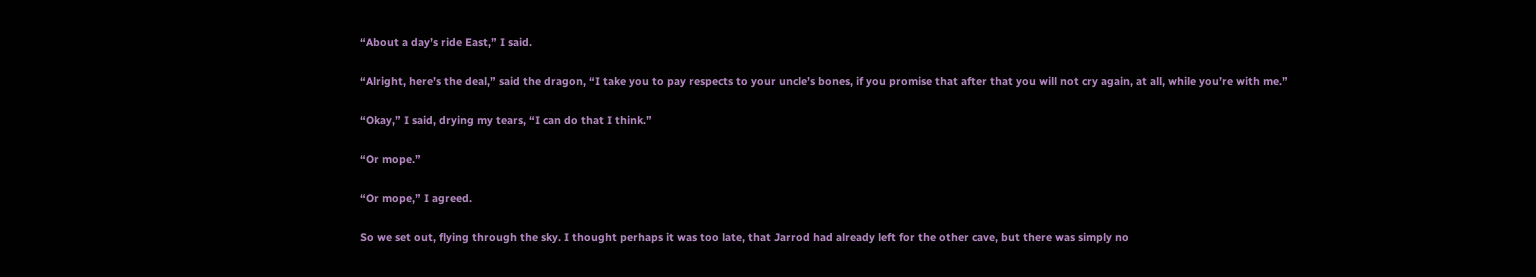“About a day’s ride East,” I said.

“Alright, here’s the deal,” said the dragon, “I take you to pay respects to your uncle’s bones, if you promise that after that you will not cry again, at all, while you’re with me.”

“Okay,” I said, drying my tears, “I can do that I think.”

“Or mope.”

“Or mope,” I agreed.

So we set out, flying through the sky. I thought perhaps it was too late, that Jarrod had already left for the other cave, but there was simply no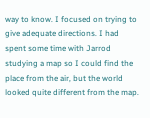way to know. I focused on trying to give adequate directions. I had spent some time with Jarrod studying a map so I could find the place from the air, but the world looked quite different from the map.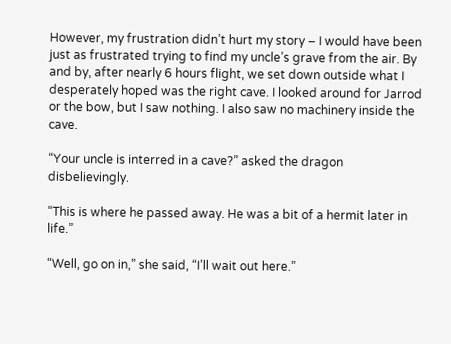However, my frustration didn’t hurt my story – I would have been just as frustrated trying to find my uncle’s grave from the air. By and by, after nearly 6 hours flight, we set down outside what I desperately hoped was the right cave. I looked around for Jarrod or the bow, but I saw nothing. I also saw no machinery inside the cave.

“Your uncle is interred in a cave?” asked the dragon disbelievingly.

“This is where he passed away. He was a bit of a hermit later in life.”

“Well, go on in,” she said, “I’ll wait out here.”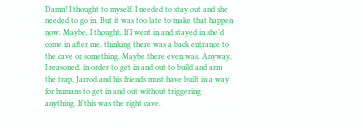Damn! I thought to myself. I needed to stay out and she needed to go in. But it was too late to make that happen now. Maybe, I thought, If I went in and stayed in she’d come in after me, thinking there was a back entrance to the cave or something. Maybe there even was. Anyway, I reasoned, in order to get in and out to build and arm the trap, Jarrod and his friends must have built in a way for humans to get in and out without triggering anything. If this was the right cave.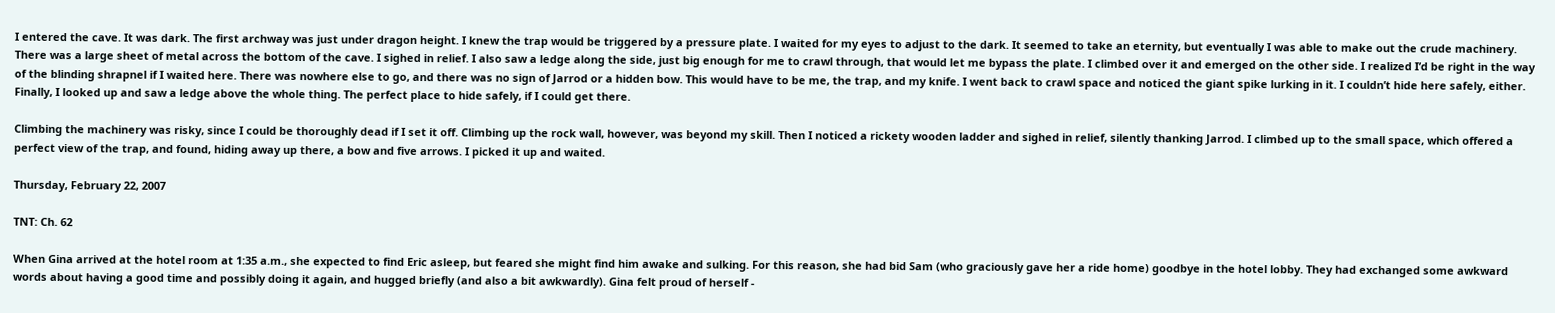I entered the cave. It was dark. The first archway was just under dragon height. I knew the trap would be triggered by a pressure plate. I waited for my eyes to adjust to the dark. It seemed to take an eternity, but eventually I was able to make out the crude machinery. There was a large sheet of metal across the bottom of the cave. I sighed in relief. I also saw a ledge along the side, just big enough for me to crawl through, that would let me bypass the plate. I climbed over it and emerged on the other side. I realized I’d be right in the way of the blinding shrapnel if I waited here. There was nowhere else to go, and there was no sign of Jarrod or a hidden bow. This would have to be me, the trap, and my knife. I went back to crawl space and noticed the giant spike lurking in it. I couldn’t hide here safely, either. Finally, I looked up and saw a ledge above the whole thing. The perfect place to hide safely, if I could get there.

Climbing the machinery was risky, since I could be thoroughly dead if I set it off. Climbing up the rock wall, however, was beyond my skill. Then I noticed a rickety wooden ladder and sighed in relief, silently thanking Jarrod. I climbed up to the small space, which offered a perfect view of the trap, and found, hiding away up there, a bow and five arrows. I picked it up and waited.

Thursday, February 22, 2007

TNT: Ch. 62

When Gina arrived at the hotel room at 1:35 a.m., she expected to find Eric asleep, but feared she might find him awake and sulking. For this reason, she had bid Sam (who graciously gave her a ride home) goodbye in the hotel lobby. They had exchanged some awkward words about having a good time and possibly doing it again, and hugged briefly (and also a bit awkwardly). Gina felt proud of herself -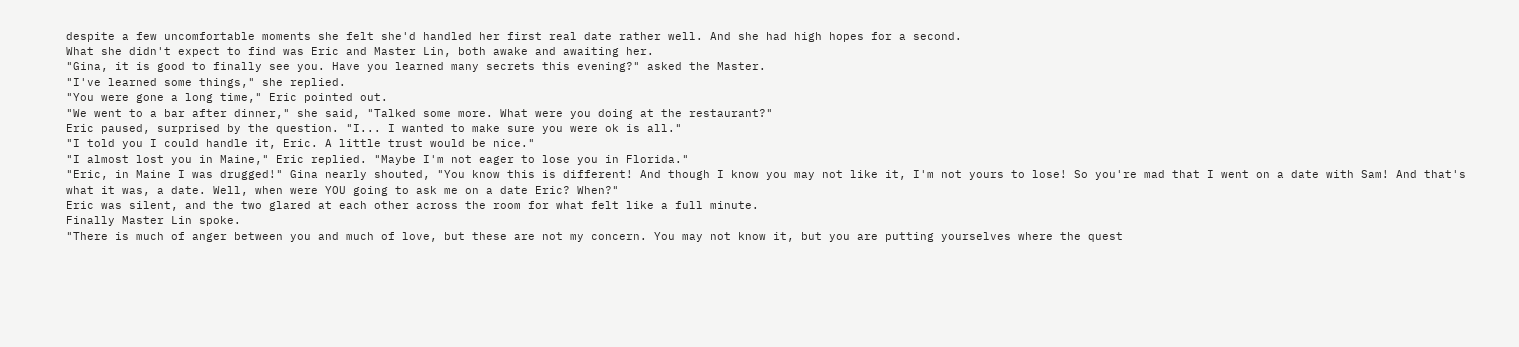despite a few uncomfortable moments she felt she'd handled her first real date rather well. And she had high hopes for a second.
What she didn't expect to find was Eric and Master Lin, both awake and awaiting her.
"Gina, it is good to finally see you. Have you learned many secrets this evening?" asked the Master.
"I've learned some things," she replied.
"You were gone a long time," Eric pointed out.
"We went to a bar after dinner," she said, "Talked some more. What were you doing at the restaurant?"
Eric paused, surprised by the question. "I... I wanted to make sure you were ok is all."
"I told you I could handle it, Eric. A little trust would be nice."
"I almost lost you in Maine," Eric replied. "Maybe I'm not eager to lose you in Florida."
"Eric, in Maine I was drugged!" Gina nearly shouted, "You know this is different! And though I know you may not like it, I'm not yours to lose! So you're mad that I went on a date with Sam! And that's what it was, a date. Well, when were YOU going to ask me on a date Eric? When?"
Eric was silent, and the two glared at each other across the room for what felt like a full minute.
Finally Master Lin spoke.
"There is much of anger between you and much of love, but these are not my concern. You may not know it, but you are putting yourselves where the quest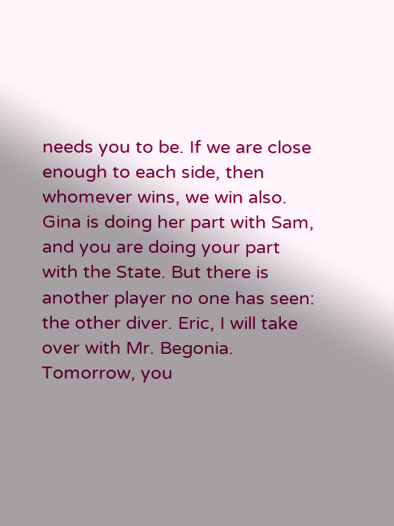needs you to be. If we are close enough to each side, then whomever wins, we win also. Gina is doing her part with Sam, and you are doing your part with the State. But there is another player no one has seen: the other diver. Eric, I will take over with Mr. Begonia. Tomorrow, you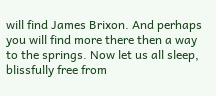will find James Brixon. And perhaps you will find more there then a way to the springs. Now let us all sleep, blissfully free from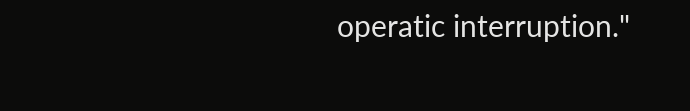operatic interruption."